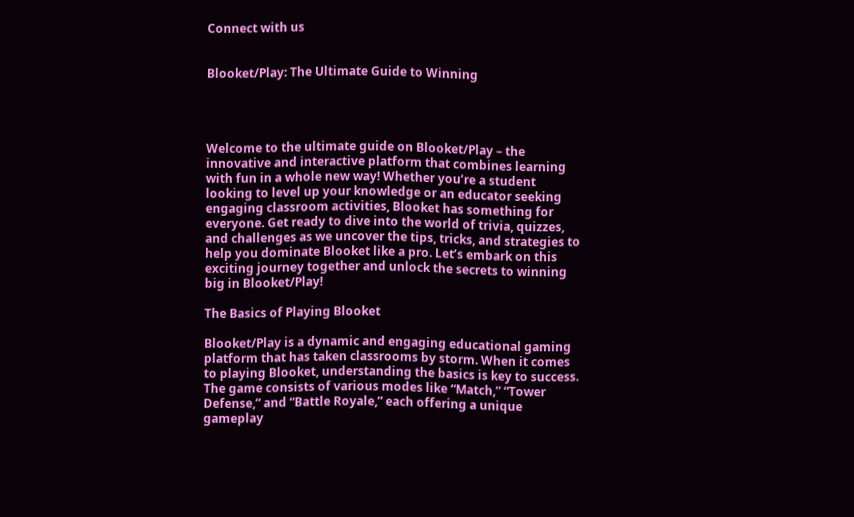Connect with us


Blooket/Play: The Ultimate Guide to Winning




Welcome to the ultimate guide on Blooket/Play – the innovative and interactive platform that combines learning with fun in a whole new way! Whether you’re a student looking to level up your knowledge or an educator seeking engaging classroom activities, Blooket has something for everyone. Get ready to dive into the world of trivia, quizzes, and challenges as we uncover the tips, tricks, and strategies to help you dominate Blooket like a pro. Let’s embark on this exciting journey together and unlock the secrets to winning big in Blooket/Play!

The Basics of Playing Blooket

Blooket/Play is a dynamic and engaging educational gaming platform that has taken classrooms by storm. When it comes to playing Blooket, understanding the basics is key to success. The game consists of various modes like “Match,” “Tower Defense,” and “Battle Royale,” each offering a unique gameplay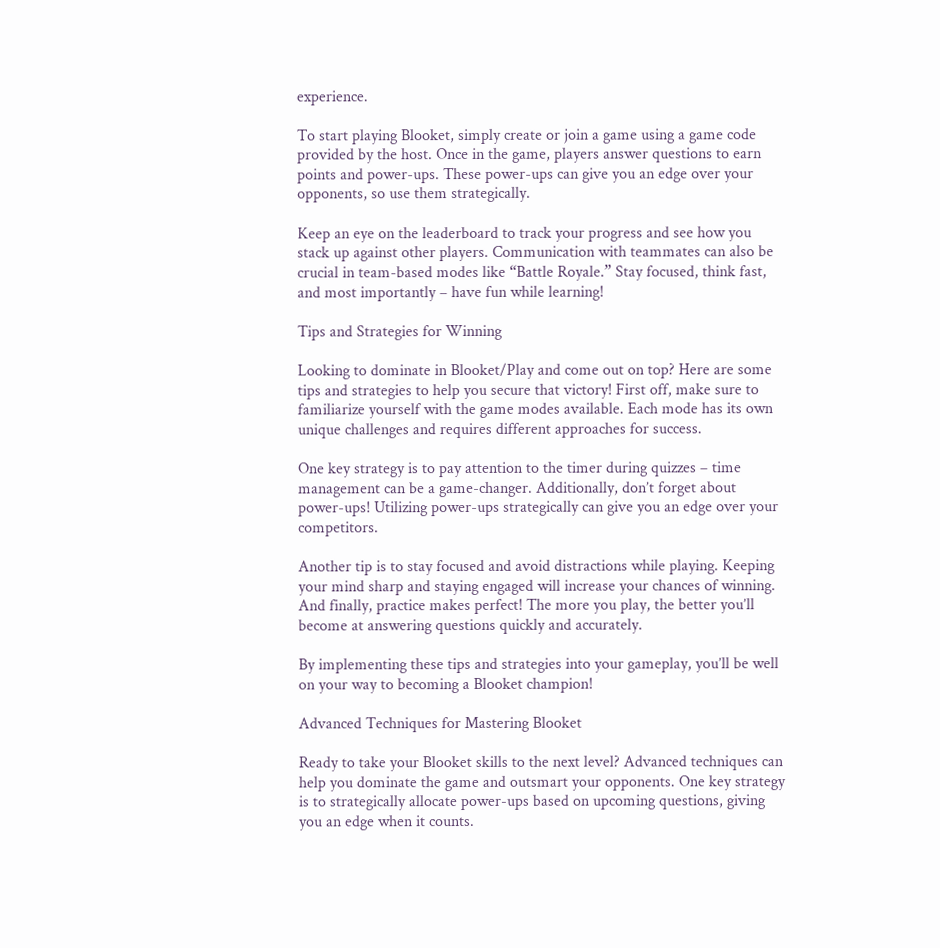experience.

To start playing Blooket, simply create or join a game using a game code provided by the host. Once in the game, players answer questions to earn points and power-ups. These power-ups can give you an edge over your opponents, so use them strategically.

Keep an eye on the leaderboard to track your progress and see how you stack up against other players. Communication with teammates can also be crucial in team-based modes like “Battle Royale.” Stay focused, think fast, and most importantly – have fun while learning!

Tips and Strategies for Winning

Looking to dominate in Blooket/Play and come out on top? Here are some tips and strategies to help you secure that victory! First off, make sure to familiarize yourself with the game modes available. Each mode has its own unique challenges and requires different approaches for success.

One key strategy is to pay attention to the timer during quizzes – time management can be a game-changer. Additionally, don’t forget about power-ups! Utilizing power-ups strategically can give you an edge over your competitors.

Another tip is to stay focused and avoid distractions while playing. Keeping your mind sharp and staying engaged will increase your chances of winning. And finally, practice makes perfect! The more you play, the better you’ll become at answering questions quickly and accurately.

By implementing these tips and strategies into your gameplay, you’ll be well on your way to becoming a Blooket champion!

Advanced Techniques for Mastering Blooket

Ready to take your Blooket skills to the next level? Advanced techniques can help you dominate the game and outsmart your opponents. One key strategy is to strategically allocate power-ups based on upcoming questions, giving you an edge when it counts.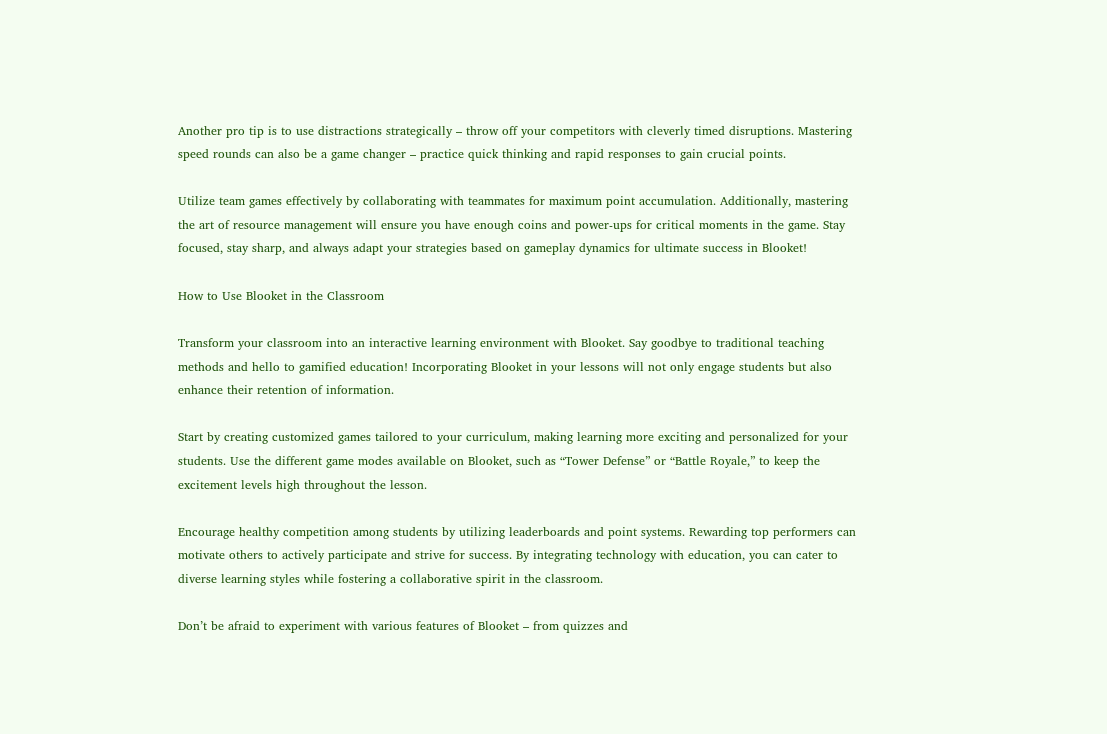Another pro tip is to use distractions strategically – throw off your competitors with cleverly timed disruptions. Mastering speed rounds can also be a game changer – practice quick thinking and rapid responses to gain crucial points.

Utilize team games effectively by collaborating with teammates for maximum point accumulation. Additionally, mastering the art of resource management will ensure you have enough coins and power-ups for critical moments in the game. Stay focused, stay sharp, and always adapt your strategies based on gameplay dynamics for ultimate success in Blooket!

How to Use Blooket in the Classroom

Transform your classroom into an interactive learning environment with Blooket. Say goodbye to traditional teaching methods and hello to gamified education! Incorporating Blooket in your lessons will not only engage students but also enhance their retention of information.

Start by creating customized games tailored to your curriculum, making learning more exciting and personalized for your students. Use the different game modes available on Blooket, such as “Tower Defense” or “Battle Royale,” to keep the excitement levels high throughout the lesson.

Encourage healthy competition among students by utilizing leaderboards and point systems. Rewarding top performers can motivate others to actively participate and strive for success. By integrating technology with education, you can cater to diverse learning styles while fostering a collaborative spirit in the classroom.

Don’t be afraid to experiment with various features of Blooket – from quizzes and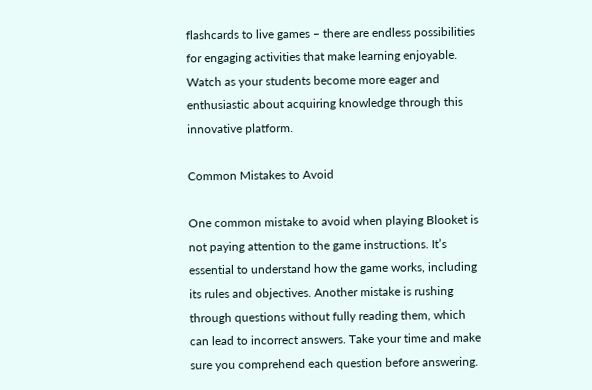flashcards to live games – there are endless possibilities for engaging activities that make learning enjoyable. Watch as your students become more eager and enthusiastic about acquiring knowledge through this innovative platform.

Common Mistakes to Avoid

One common mistake to avoid when playing Blooket is not paying attention to the game instructions. It’s essential to understand how the game works, including its rules and objectives. Another mistake is rushing through questions without fully reading them, which can lead to incorrect answers. Take your time and make sure you comprehend each question before answering.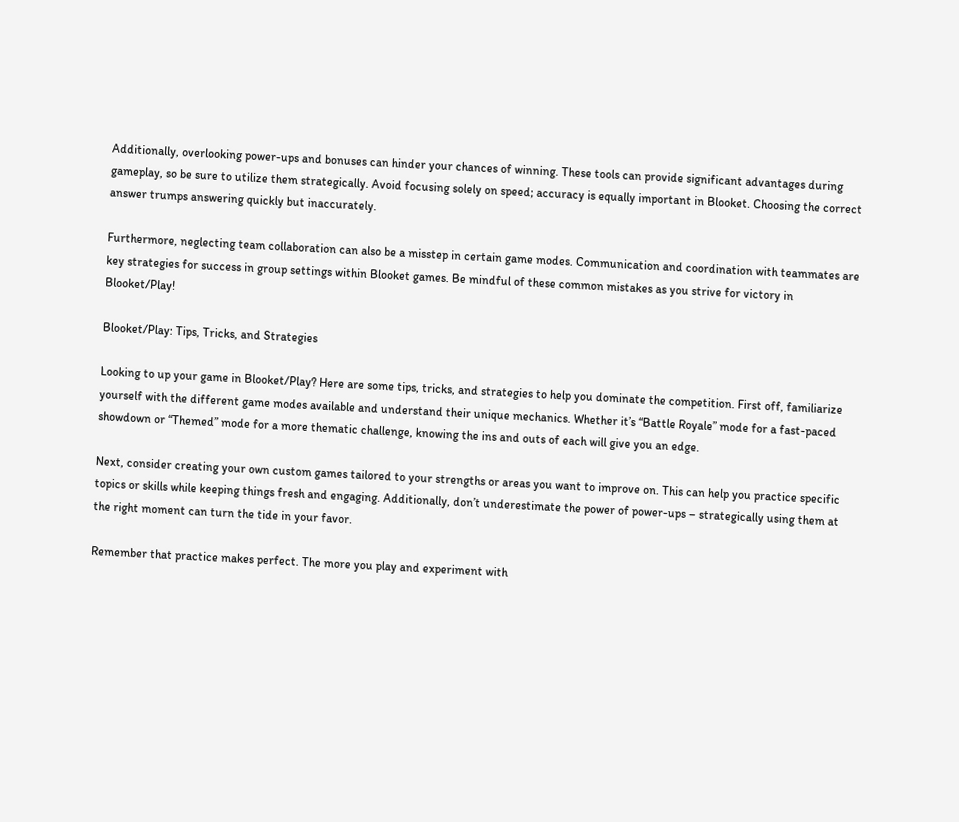Additionally, overlooking power-ups and bonuses can hinder your chances of winning. These tools can provide significant advantages during gameplay, so be sure to utilize them strategically. Avoid focusing solely on speed; accuracy is equally important in Blooket. Choosing the correct answer trumps answering quickly but inaccurately.

Furthermore, neglecting team collaboration can also be a misstep in certain game modes. Communication and coordination with teammates are key strategies for success in group settings within Blooket games. Be mindful of these common mistakes as you strive for victory in Blooket/Play!

Blooket/Play: Tips, Tricks, and Strategies

Looking to up your game in Blooket/Play? Here are some tips, tricks, and strategies to help you dominate the competition. First off, familiarize yourself with the different game modes available and understand their unique mechanics. Whether it’s “Battle Royale” mode for a fast-paced showdown or “Themed” mode for a more thematic challenge, knowing the ins and outs of each will give you an edge.

Next, consider creating your own custom games tailored to your strengths or areas you want to improve on. This can help you practice specific topics or skills while keeping things fresh and engaging. Additionally, don’t underestimate the power of power-ups – strategically using them at the right moment can turn the tide in your favor.

Remember that practice makes perfect. The more you play and experiment with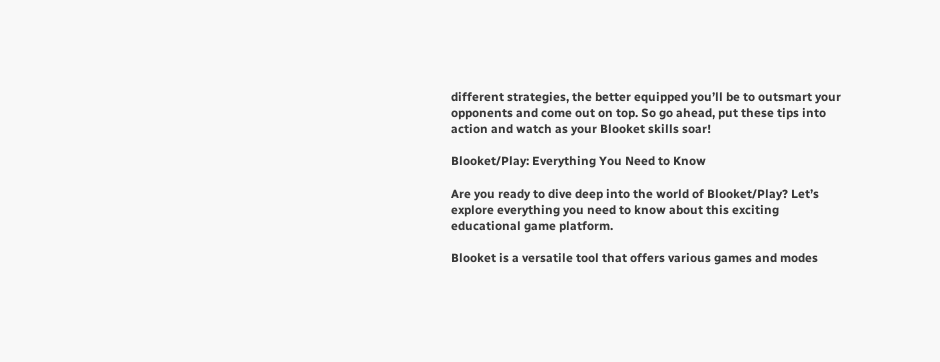different strategies, the better equipped you’ll be to outsmart your opponents and come out on top. So go ahead, put these tips into action and watch as your Blooket skills soar!

Blooket/Play: Everything You Need to Know

Are you ready to dive deep into the world of Blooket/Play? Let’s explore everything you need to know about this exciting educational game platform.

Blooket is a versatile tool that offers various games and modes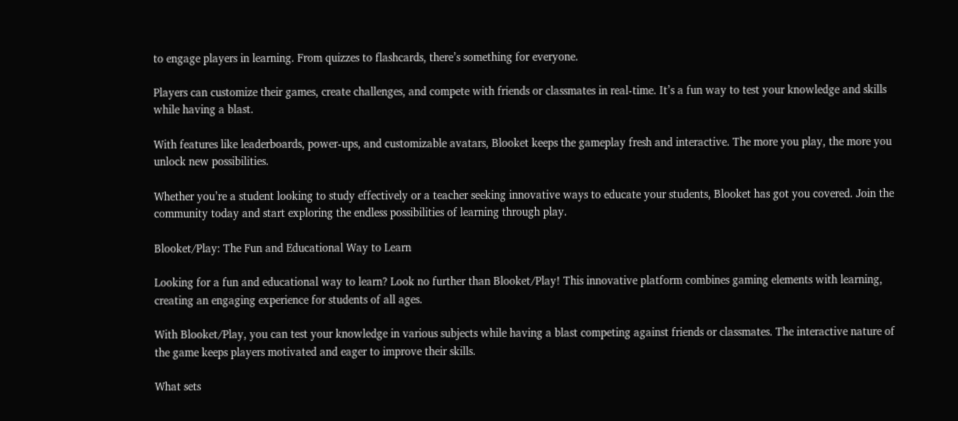to engage players in learning. From quizzes to flashcards, there’s something for everyone.

Players can customize their games, create challenges, and compete with friends or classmates in real-time. It’s a fun way to test your knowledge and skills while having a blast.

With features like leaderboards, power-ups, and customizable avatars, Blooket keeps the gameplay fresh and interactive. The more you play, the more you unlock new possibilities.

Whether you’re a student looking to study effectively or a teacher seeking innovative ways to educate your students, Blooket has got you covered. Join the community today and start exploring the endless possibilities of learning through play.

Blooket/Play: The Fun and Educational Way to Learn

Looking for a fun and educational way to learn? Look no further than Blooket/Play! This innovative platform combines gaming elements with learning, creating an engaging experience for students of all ages.

With Blooket/Play, you can test your knowledge in various subjects while having a blast competing against friends or classmates. The interactive nature of the game keeps players motivated and eager to improve their skills.

What sets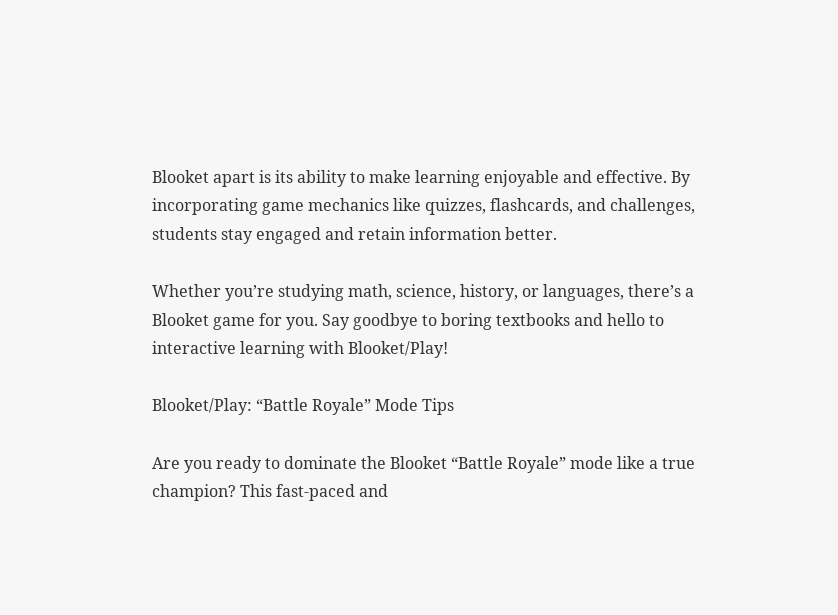Blooket apart is its ability to make learning enjoyable and effective. By incorporating game mechanics like quizzes, flashcards, and challenges, students stay engaged and retain information better.

Whether you’re studying math, science, history, or languages, there’s a Blooket game for you. Say goodbye to boring textbooks and hello to interactive learning with Blooket/Play!

Blooket/Play: “Battle Royale” Mode Tips

Are you ready to dominate the Blooket “Battle Royale” mode like a true champion? This fast-paced and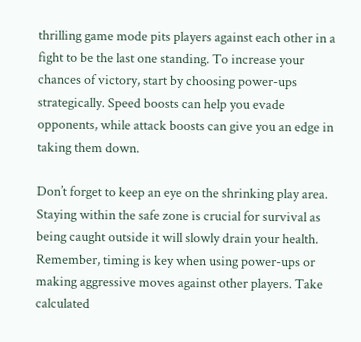thrilling game mode pits players against each other in a fight to be the last one standing. To increase your chances of victory, start by choosing power-ups strategically. Speed boosts can help you evade opponents, while attack boosts can give you an edge in taking them down.

Don’t forget to keep an eye on the shrinking play area. Staying within the safe zone is crucial for survival as being caught outside it will slowly drain your health. Remember, timing is key when using power-ups or making aggressive moves against other players. Take calculated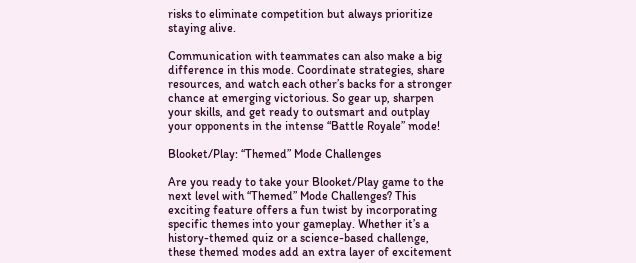risks to eliminate competition but always prioritize staying alive.

Communication with teammates can also make a big difference in this mode. Coordinate strategies, share resources, and watch each other’s backs for a stronger chance at emerging victorious. So gear up, sharpen your skills, and get ready to outsmart and outplay your opponents in the intense “Battle Royale” mode!

Blooket/Play: “Themed” Mode Challenges

Are you ready to take your Blooket/Play game to the next level with “Themed” Mode Challenges? This exciting feature offers a fun twist by incorporating specific themes into your gameplay. Whether it’s a history-themed quiz or a science-based challenge, these themed modes add an extra layer of excitement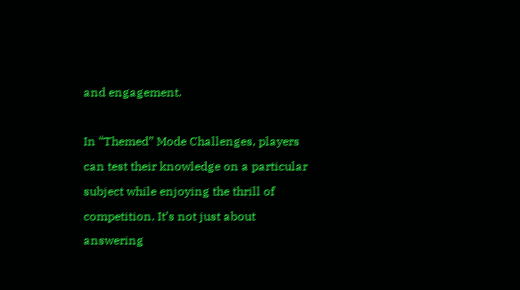and engagement.

In “Themed” Mode Challenges, players can test their knowledge on a particular subject while enjoying the thrill of competition. It’s not just about answering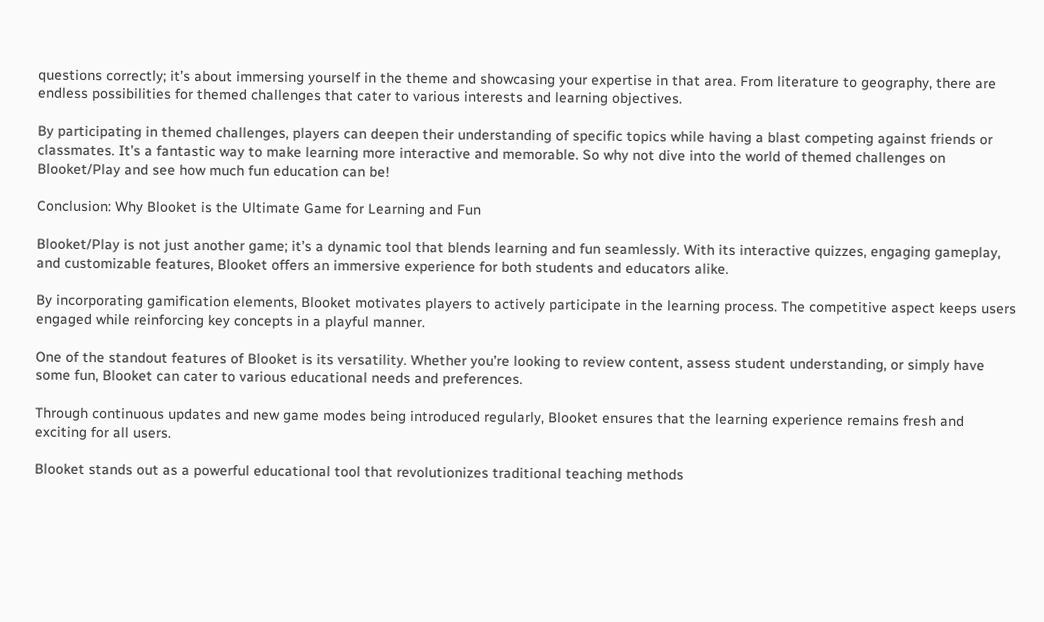questions correctly; it’s about immersing yourself in the theme and showcasing your expertise in that area. From literature to geography, there are endless possibilities for themed challenges that cater to various interests and learning objectives.

By participating in themed challenges, players can deepen their understanding of specific topics while having a blast competing against friends or classmates. It’s a fantastic way to make learning more interactive and memorable. So why not dive into the world of themed challenges on Blooket/Play and see how much fun education can be!

Conclusion: Why Blooket is the Ultimate Game for Learning and Fun

Blooket/Play is not just another game; it’s a dynamic tool that blends learning and fun seamlessly. With its interactive quizzes, engaging gameplay, and customizable features, Blooket offers an immersive experience for both students and educators alike.

By incorporating gamification elements, Blooket motivates players to actively participate in the learning process. The competitive aspect keeps users engaged while reinforcing key concepts in a playful manner.

One of the standout features of Blooket is its versatility. Whether you’re looking to review content, assess student understanding, or simply have some fun, Blooket can cater to various educational needs and preferences.

Through continuous updates and new game modes being introduced regularly, Blooket ensures that the learning experience remains fresh and exciting for all users.

Blooket stands out as a powerful educational tool that revolutionizes traditional teaching methods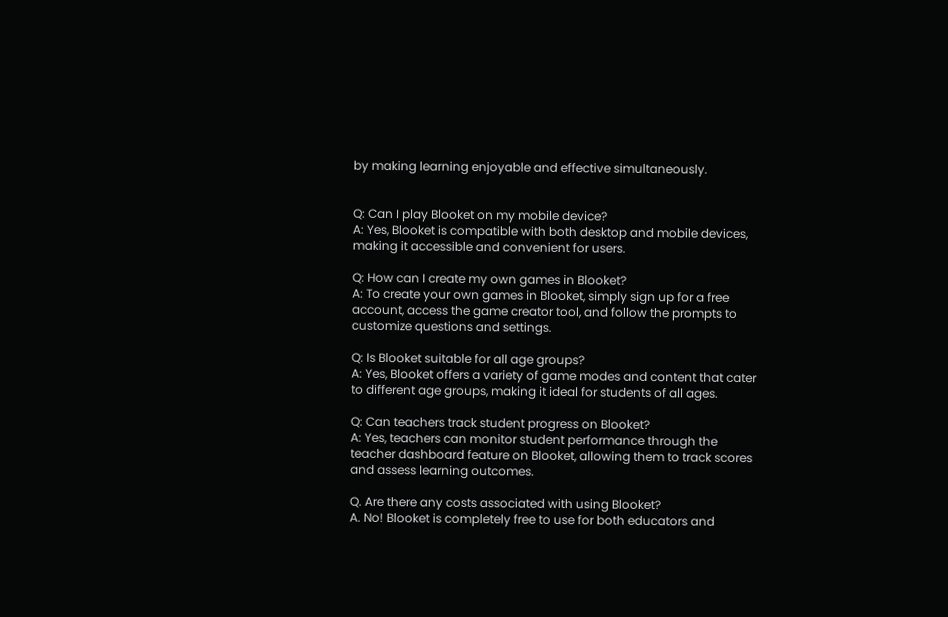by making learning enjoyable and effective simultaneously.


Q: Can I play Blooket on my mobile device?
A: Yes, Blooket is compatible with both desktop and mobile devices, making it accessible and convenient for users.

Q: How can I create my own games in Blooket?
A: To create your own games in Blooket, simply sign up for a free account, access the game creator tool, and follow the prompts to customize questions and settings.

Q: Is Blooket suitable for all age groups?
A: Yes, Blooket offers a variety of game modes and content that cater to different age groups, making it ideal for students of all ages.

Q: Can teachers track student progress on Blooket?
A: Yes, teachers can monitor student performance through the teacher dashboard feature on Blooket, allowing them to track scores and assess learning outcomes.

Q. Are there any costs associated with using Blooket?
A. No! Blooket is completely free to use for both educators and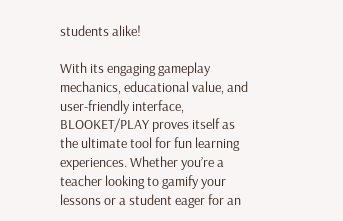students alike!

With its engaging gameplay mechanics, educational value, and user-friendly interface, BLOOKET/PLAY proves itself as the ultimate tool for fun learning experiences. Whether you’re a teacher looking to gamify your lessons or a student eager for an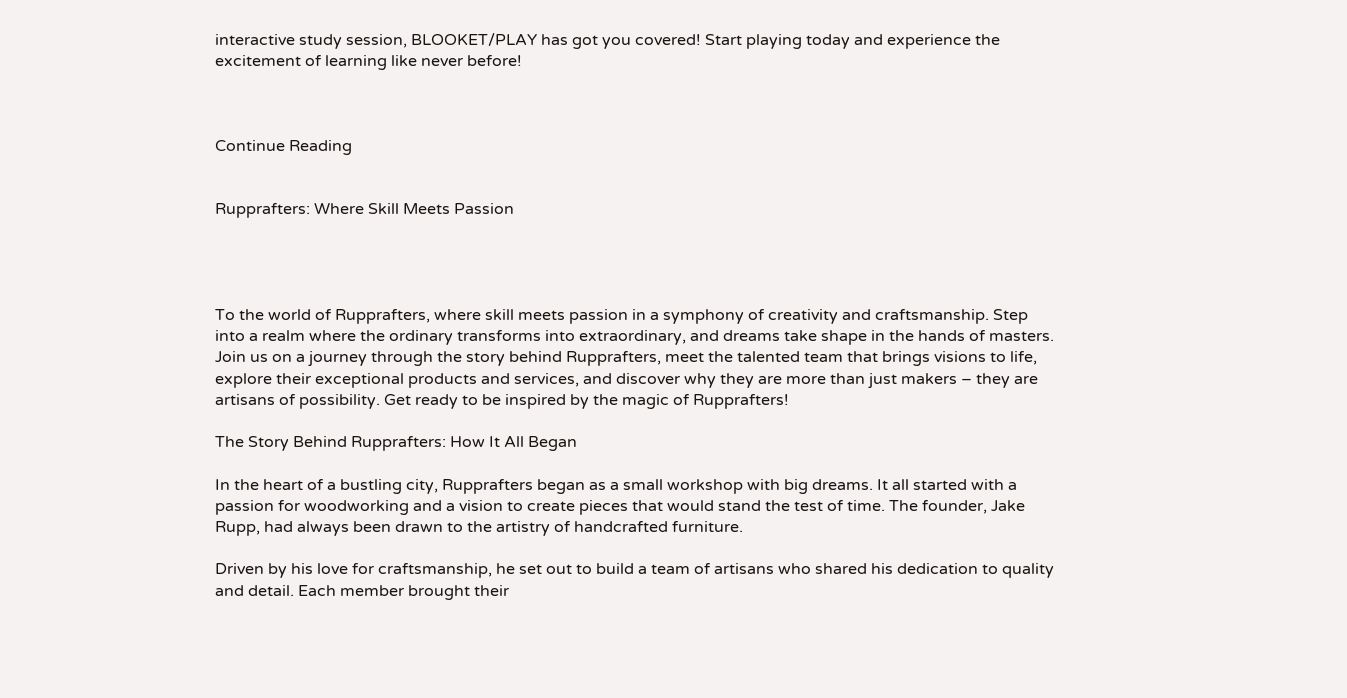interactive study session, BLOOKET/PLAY has got you covered! Start playing today and experience the excitement of learning like never before!



Continue Reading


Rupprafters: Where Skill Meets Passion




To the world of Rupprafters, where skill meets passion in a symphony of creativity and craftsmanship. Step into a realm where the ordinary transforms into extraordinary, and dreams take shape in the hands of masters. Join us on a journey through the story behind Rupprafters, meet the talented team that brings visions to life, explore their exceptional products and services, and discover why they are more than just makers – they are artisans of possibility. Get ready to be inspired by the magic of Rupprafters!

The Story Behind Rupprafters: How It All Began

In the heart of a bustling city, Rupprafters began as a small workshop with big dreams. It all started with a passion for woodworking and a vision to create pieces that would stand the test of time. The founder, Jake Rupp, had always been drawn to the artistry of handcrafted furniture.

Driven by his love for craftsmanship, he set out to build a team of artisans who shared his dedication to quality and detail. Each member brought their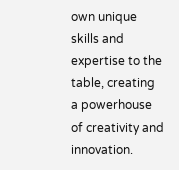own unique skills and expertise to the table, creating a powerhouse of creativity and innovation.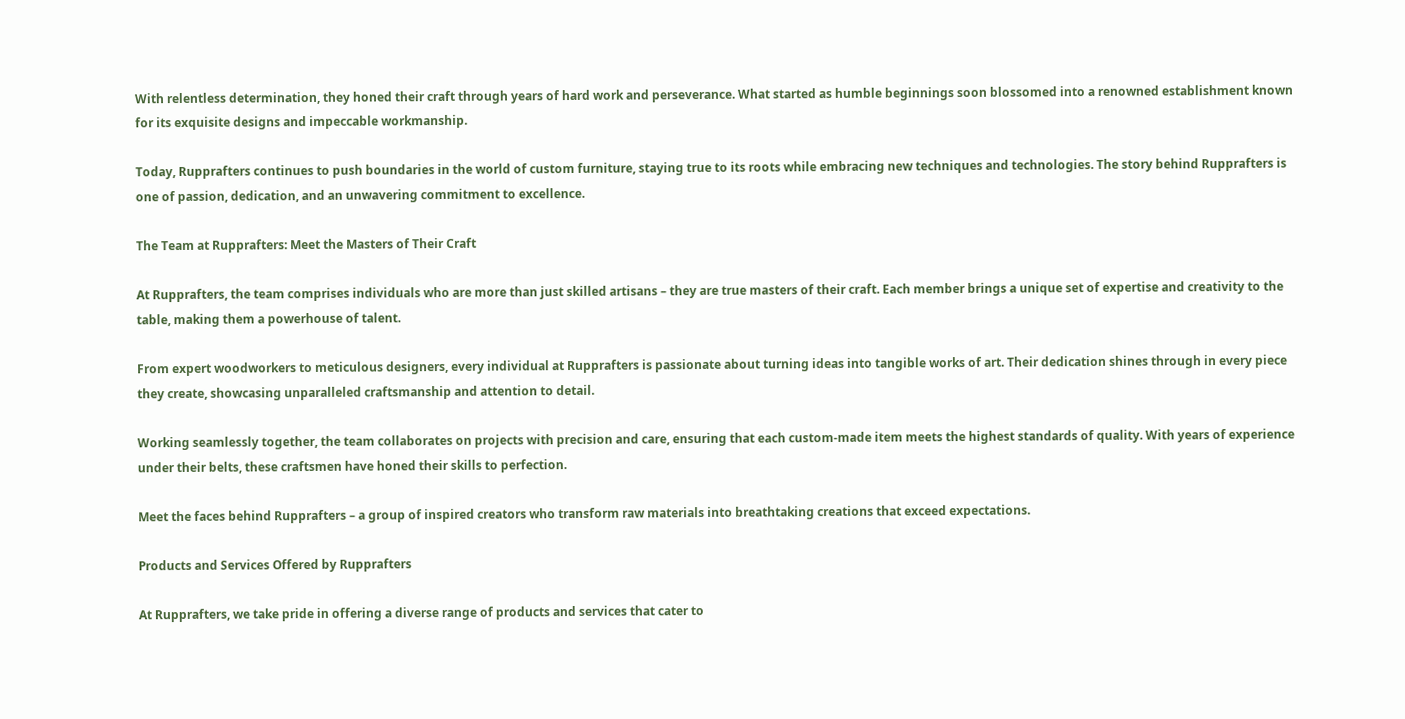With relentless determination, they honed their craft through years of hard work and perseverance. What started as humble beginnings soon blossomed into a renowned establishment known for its exquisite designs and impeccable workmanship.

Today, Rupprafters continues to push boundaries in the world of custom furniture, staying true to its roots while embracing new techniques and technologies. The story behind Rupprafters is one of passion, dedication, and an unwavering commitment to excellence.

The Team at Rupprafters: Meet the Masters of Their Craft

At Rupprafters, the team comprises individuals who are more than just skilled artisans – they are true masters of their craft. Each member brings a unique set of expertise and creativity to the table, making them a powerhouse of talent.

From expert woodworkers to meticulous designers, every individual at Rupprafters is passionate about turning ideas into tangible works of art. Their dedication shines through in every piece they create, showcasing unparalleled craftsmanship and attention to detail.

Working seamlessly together, the team collaborates on projects with precision and care, ensuring that each custom-made item meets the highest standards of quality. With years of experience under their belts, these craftsmen have honed their skills to perfection.

Meet the faces behind Rupprafters – a group of inspired creators who transform raw materials into breathtaking creations that exceed expectations.

Products and Services Offered by Rupprafters

At Rupprafters, we take pride in offering a diverse range of products and services that cater to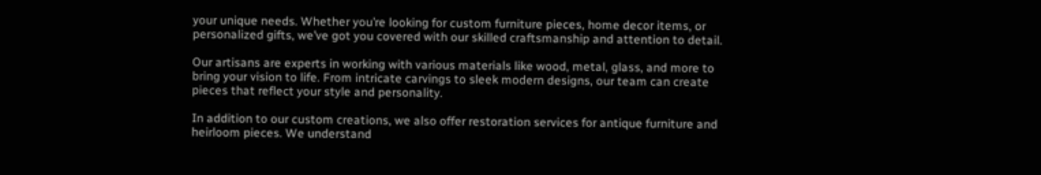your unique needs. Whether you’re looking for custom furniture pieces, home decor items, or personalized gifts, we’ve got you covered with our skilled craftsmanship and attention to detail.

Our artisans are experts in working with various materials like wood, metal, glass, and more to bring your vision to life. From intricate carvings to sleek modern designs, our team can create pieces that reflect your style and personality.

In addition to our custom creations, we also offer restoration services for antique furniture and heirloom pieces. We understand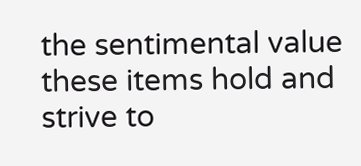the sentimental value these items hold and strive to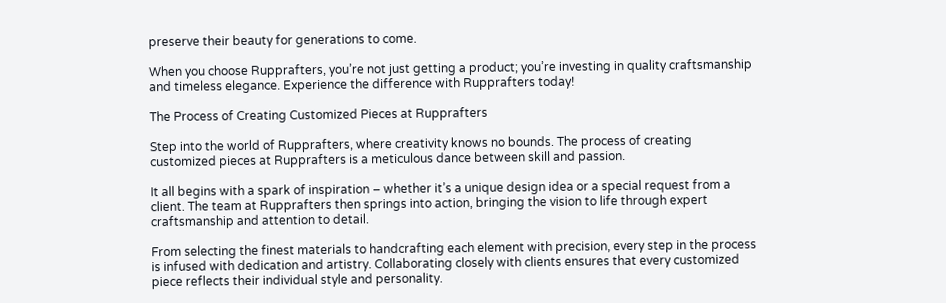preserve their beauty for generations to come.

When you choose Rupprafters, you’re not just getting a product; you’re investing in quality craftsmanship and timeless elegance. Experience the difference with Rupprafters today!

The Process of Creating Customized Pieces at Rupprafters

Step into the world of Rupprafters, where creativity knows no bounds. The process of creating customized pieces at Rupprafters is a meticulous dance between skill and passion.

It all begins with a spark of inspiration – whether it’s a unique design idea or a special request from a client. The team at Rupprafters then springs into action, bringing the vision to life through expert craftsmanship and attention to detail.

From selecting the finest materials to handcrafting each element with precision, every step in the process is infused with dedication and artistry. Collaborating closely with clients ensures that every customized piece reflects their individual style and personality.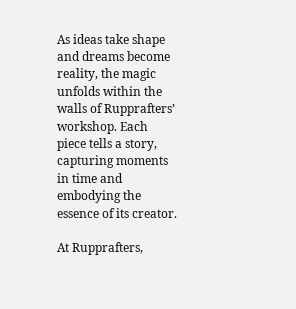As ideas take shape and dreams become reality, the magic unfolds within the walls of Rupprafters’ workshop. Each piece tells a story, capturing moments in time and embodying the essence of its creator.

At Rupprafters,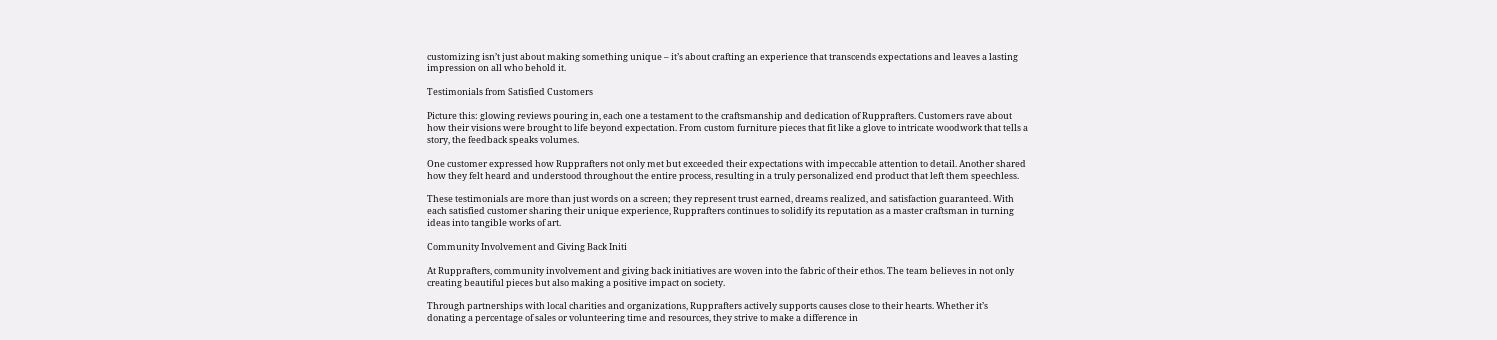customizing isn’t just about making something unique – it’s about crafting an experience that transcends expectations and leaves a lasting impression on all who behold it.

Testimonials from Satisfied Customers

Picture this: glowing reviews pouring in, each one a testament to the craftsmanship and dedication of Rupprafters. Customers rave about how their visions were brought to life beyond expectation. From custom furniture pieces that fit like a glove to intricate woodwork that tells a story, the feedback speaks volumes.

One customer expressed how Rupprafters not only met but exceeded their expectations with impeccable attention to detail. Another shared how they felt heard and understood throughout the entire process, resulting in a truly personalized end product that left them speechless.

These testimonials are more than just words on a screen; they represent trust earned, dreams realized, and satisfaction guaranteed. With each satisfied customer sharing their unique experience, Rupprafters continues to solidify its reputation as a master craftsman in turning ideas into tangible works of art.

Community Involvement and Giving Back Initi

At Rupprafters, community involvement and giving back initiatives are woven into the fabric of their ethos. The team believes in not only creating beautiful pieces but also making a positive impact on society.

Through partnerships with local charities and organizations, Rupprafters actively supports causes close to their hearts. Whether it’s donating a percentage of sales or volunteering time and resources, they strive to make a difference in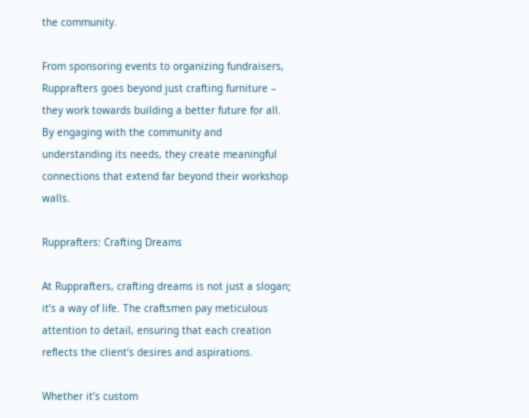the community.

From sponsoring events to organizing fundraisers, Rupprafters goes beyond just crafting furniture – they work towards building a better future for all. By engaging with the community and understanding its needs, they create meaningful connections that extend far beyond their workshop walls.

Rupprafters: Crafting Dreams

At Rupprafters, crafting dreams is not just a slogan; it’s a way of life. The craftsmen pay meticulous attention to detail, ensuring that each creation reflects the client’s desires and aspirations.

Whether it’s custom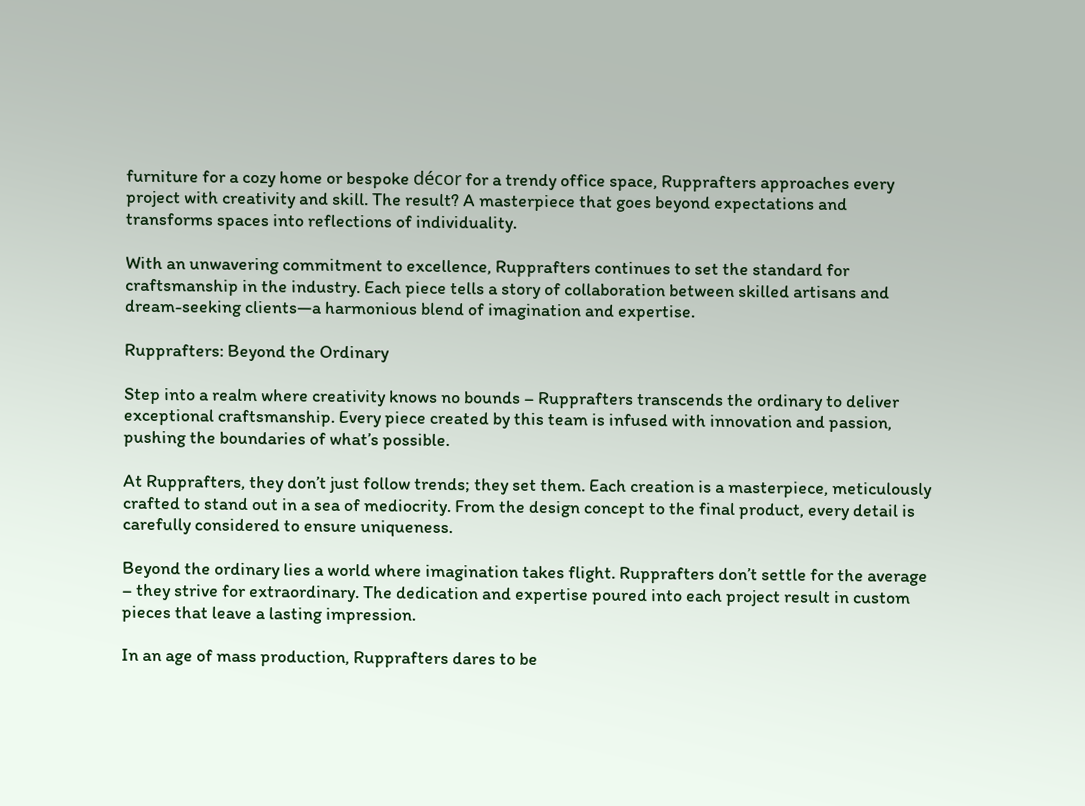furniture for a cozy home or bespoke décor for a trendy office space, Rupprafters approaches every project with creativity and skill. The result? A masterpiece that goes beyond expectations and transforms spaces into reflections of individuality.

With an unwavering commitment to excellence, Rupprafters continues to set the standard for craftsmanship in the industry. Each piece tells a story of collaboration between skilled artisans and dream-seeking clients—a harmonious blend of imagination and expertise.

Rupprafters: Beyond the Ordinary

Step into a realm where creativity knows no bounds – Rupprafters transcends the ordinary to deliver exceptional craftsmanship. Every piece created by this team is infused with innovation and passion, pushing the boundaries of what’s possible.

At Rupprafters, they don’t just follow trends; they set them. Each creation is a masterpiece, meticulously crafted to stand out in a sea of mediocrity. From the design concept to the final product, every detail is carefully considered to ensure uniqueness.

Beyond the ordinary lies a world where imagination takes flight. Rupprafters don’t settle for the average – they strive for extraordinary. The dedication and expertise poured into each project result in custom pieces that leave a lasting impression.

In an age of mass production, Rupprafters dares to be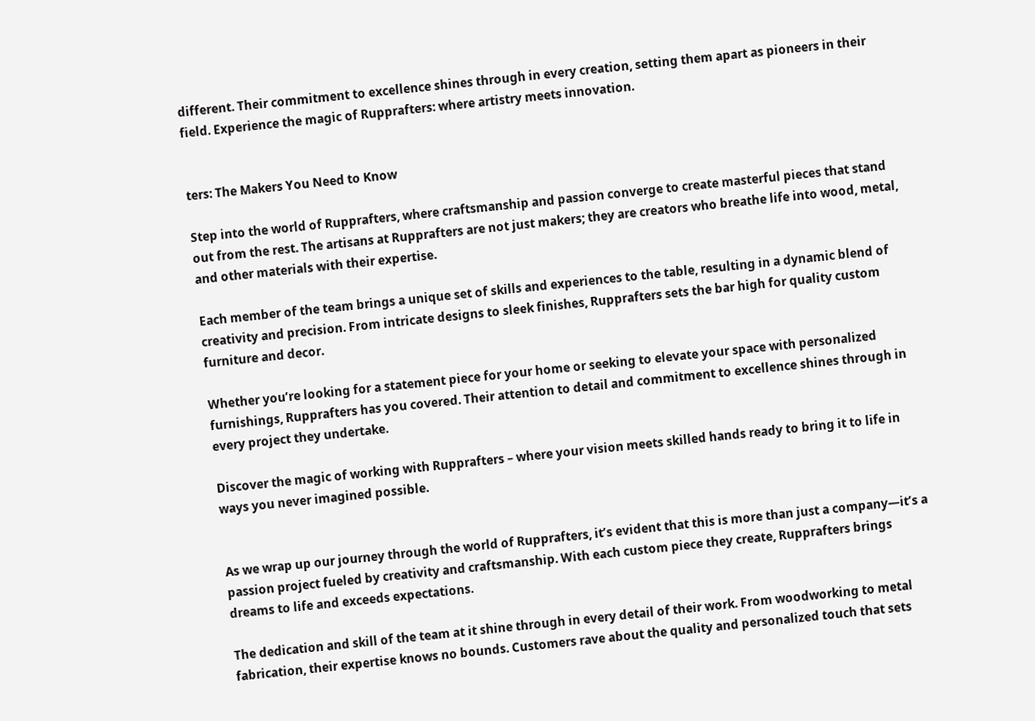different. Their commitment to excellence shines through in every creation, setting them apart as pioneers in their field. Experience the magic of Rupprafters: where artistry meets innovation.


ters: The Makers You Need to Know

Step into the world of Rupprafters, where craftsmanship and passion converge to create masterful pieces that stand out from the rest. The artisans at Rupprafters are not just makers; they are creators who breathe life into wood, metal, and other materials with their expertise.

Each member of the team brings a unique set of skills and experiences to the table, resulting in a dynamic blend of creativity and precision. From intricate designs to sleek finishes, Rupprafters sets the bar high for quality custom furniture and decor.

Whether you’re looking for a statement piece for your home or seeking to elevate your space with personalized furnishings, Rupprafters has you covered. Their attention to detail and commitment to excellence shines through in every project they undertake.

Discover the magic of working with Rupprafters – where your vision meets skilled hands ready to bring it to life in ways you never imagined possible.


As we wrap up our journey through the world of Rupprafters, it’s evident that this is more than just a company—it’s a passion project fueled by creativity and craftsmanship. With each custom piece they create, Rupprafters brings dreams to life and exceeds expectations.

The dedication and skill of the team at it shine through in every detail of their work. From woodworking to metal fabrication, their expertise knows no bounds. Customers rave about the quality and personalized touch that sets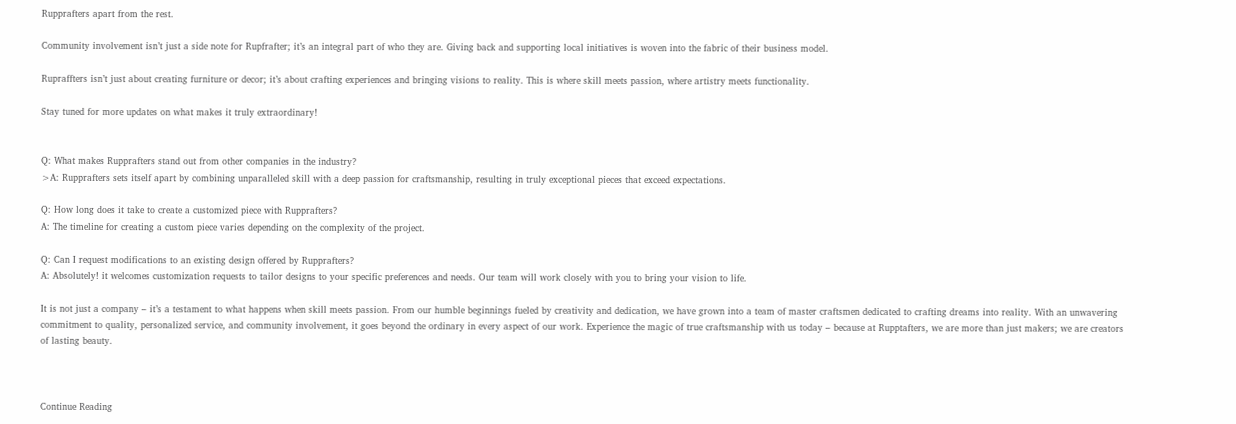Rupprafters apart from the rest.

Community involvement isn’t just a side note for Rupfrafter; it’s an integral part of who they are. Giving back and supporting local initiatives is woven into the fabric of their business model.

Rupraffters isn’t just about creating furniture or decor; it’s about crafting experiences and bringing visions to reality. This is where skill meets passion, where artistry meets functionality.

Stay tuned for more updates on what makes it truly extraordinary!


Q: What makes Rupprafters stand out from other companies in the industry?
>A: Rupprafters sets itself apart by combining unparalleled skill with a deep passion for craftsmanship, resulting in truly exceptional pieces that exceed expectations.

Q: How long does it take to create a customized piece with Rupprafters?
A: The timeline for creating a custom piece varies depending on the complexity of the project.

Q: Can I request modifications to an existing design offered by Rupprafters?
A: Absolutely! it welcomes customization requests to tailor designs to your specific preferences and needs. Our team will work closely with you to bring your vision to life.

It is not just a company – it’s a testament to what happens when skill meets passion. From our humble beginnings fueled by creativity and dedication, we have grown into a team of master craftsmen dedicated to crafting dreams into reality. With an unwavering commitment to quality, personalized service, and community involvement, it goes beyond the ordinary in every aspect of our work. Experience the magic of true craftsmanship with us today – because at Rupptafters, we are more than just makers; we are creators of lasting beauty.



Continue Reading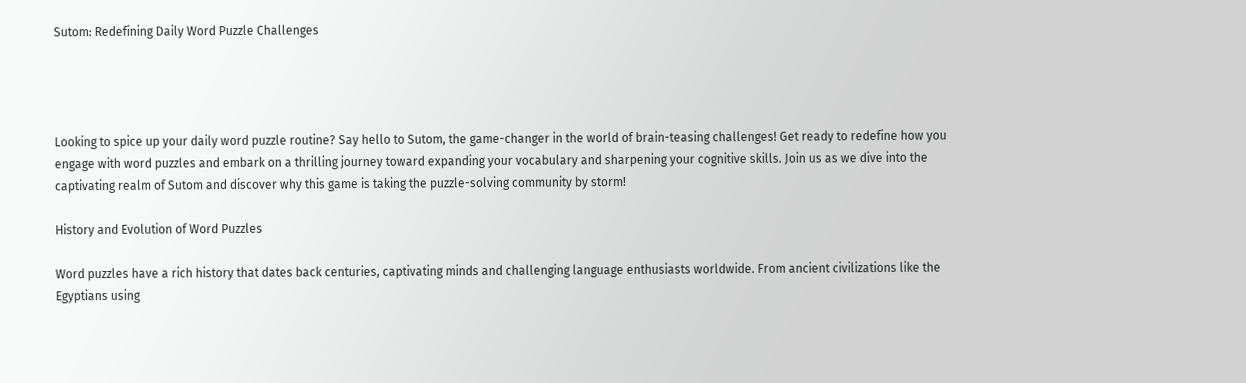Sutom: Redefining Daily Word Puzzle Challenges




Looking to spice up your daily word puzzle routine? Say hello to Sutom, the game-changer in the world of brain-teasing challenges! Get ready to redefine how you engage with word puzzles and embark on a thrilling journey toward expanding your vocabulary and sharpening your cognitive skills. Join us as we dive into the captivating realm of Sutom and discover why this game is taking the puzzle-solving community by storm!

History and Evolution of Word Puzzles

Word puzzles have a rich history that dates back centuries, captivating minds and challenging language enthusiasts worldwide. From ancient civilizations like the Egyptians using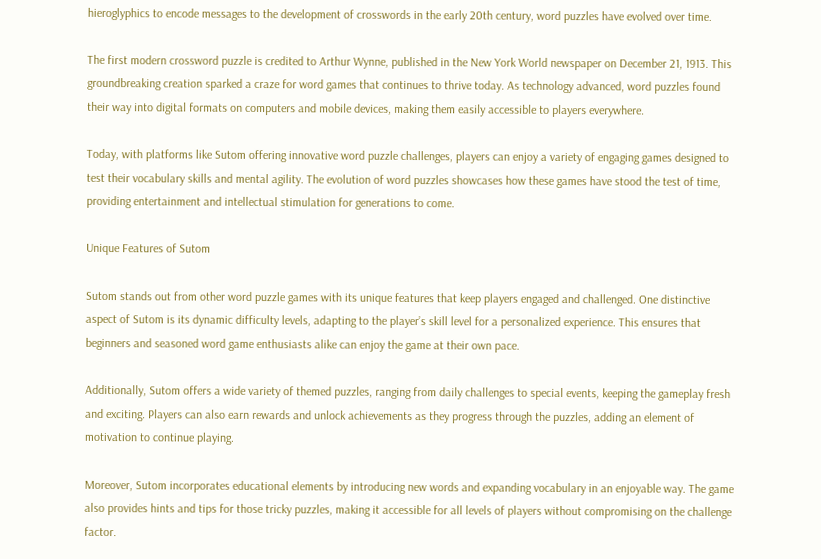hieroglyphics to encode messages to the development of crosswords in the early 20th century, word puzzles have evolved over time.

The first modern crossword puzzle is credited to Arthur Wynne, published in the New York World newspaper on December 21, 1913. This groundbreaking creation sparked a craze for word games that continues to thrive today. As technology advanced, word puzzles found their way into digital formats on computers and mobile devices, making them easily accessible to players everywhere.

Today, with platforms like Sutom offering innovative word puzzle challenges, players can enjoy a variety of engaging games designed to test their vocabulary skills and mental agility. The evolution of word puzzles showcases how these games have stood the test of time, providing entertainment and intellectual stimulation for generations to come.

Unique Features of Sutom

Sutom stands out from other word puzzle games with its unique features that keep players engaged and challenged. One distinctive aspect of Sutom is its dynamic difficulty levels, adapting to the player’s skill level for a personalized experience. This ensures that beginners and seasoned word game enthusiasts alike can enjoy the game at their own pace.

Additionally, Sutom offers a wide variety of themed puzzles, ranging from daily challenges to special events, keeping the gameplay fresh and exciting. Players can also earn rewards and unlock achievements as they progress through the puzzles, adding an element of motivation to continue playing.

Moreover, Sutom incorporates educational elements by introducing new words and expanding vocabulary in an enjoyable way. The game also provides hints and tips for those tricky puzzles, making it accessible for all levels of players without compromising on the challenge factor.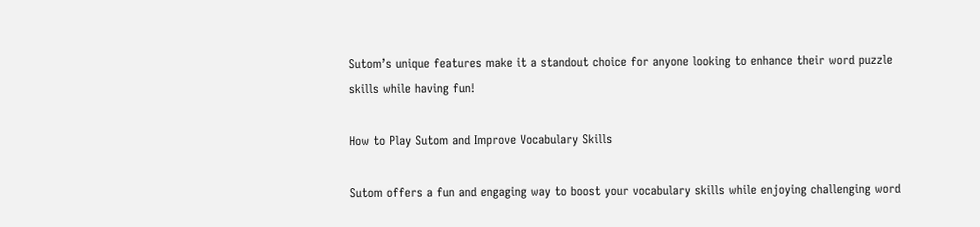Sutom’s unique features make it a standout choice for anyone looking to enhance their word puzzle skills while having fun!

How to Play Sutom and Improve Vocabulary Skills

Sutom offers a fun and engaging way to boost your vocabulary skills while enjoying challenging word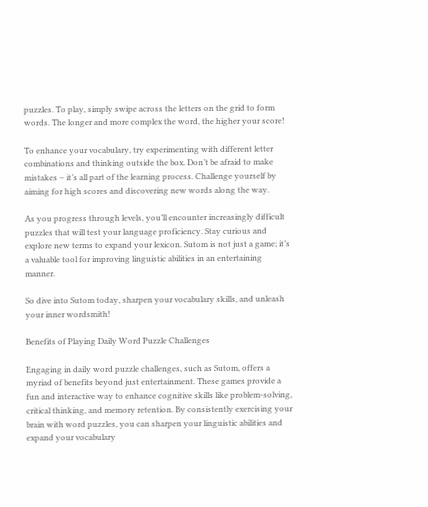puzzles. To play, simply swipe across the letters on the grid to form words. The longer and more complex the word, the higher your score!

To enhance your vocabulary, try experimenting with different letter combinations and thinking outside the box. Don’t be afraid to make mistakes – it’s all part of the learning process. Challenge yourself by aiming for high scores and discovering new words along the way.

As you progress through levels, you’ll encounter increasingly difficult puzzles that will test your language proficiency. Stay curious and explore new terms to expand your lexicon. Sutom is not just a game; it’s a valuable tool for improving linguistic abilities in an entertaining manner.

So dive into Sutom today, sharpen your vocabulary skills, and unleash your inner wordsmith!

Benefits of Playing Daily Word Puzzle Challenges

Engaging in daily word puzzle challenges, such as Sutom, offers a myriad of benefits beyond just entertainment. These games provide a fun and interactive way to enhance cognitive skills like problem-solving, critical thinking, and memory retention. By consistently exercising your brain with word puzzles, you can sharpen your linguistic abilities and expand your vocabulary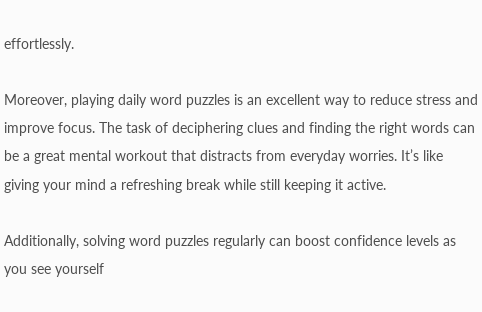effortlessly.

Moreover, playing daily word puzzles is an excellent way to reduce stress and improve focus. The task of deciphering clues and finding the right words can be a great mental workout that distracts from everyday worries. It’s like giving your mind a refreshing break while still keeping it active.

Additionally, solving word puzzles regularly can boost confidence levels as you see yourself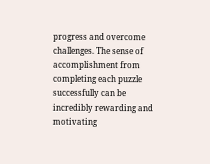progress and overcome challenges. The sense of accomplishment from completing each puzzle successfully can be incredibly rewarding and motivating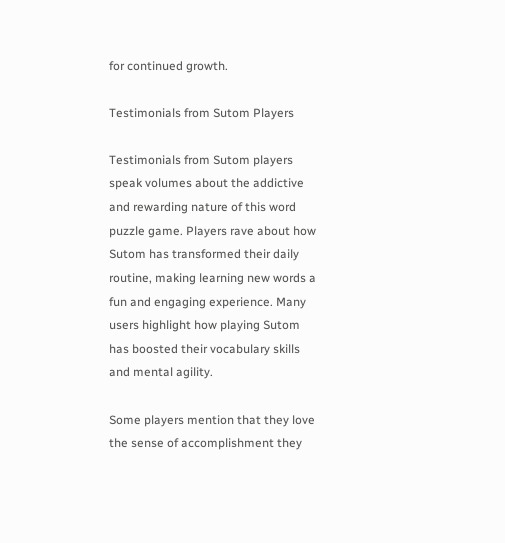for continued growth.

Testimonials from Sutom Players

Testimonials from Sutom players speak volumes about the addictive and rewarding nature of this word puzzle game. Players rave about how Sutom has transformed their daily routine, making learning new words a fun and engaging experience. Many users highlight how playing Sutom has boosted their vocabulary skills and mental agility.

Some players mention that they love the sense of accomplishment they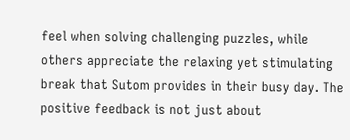feel when solving challenging puzzles, while others appreciate the relaxing yet stimulating break that Sutom provides in their busy day. The positive feedback is not just about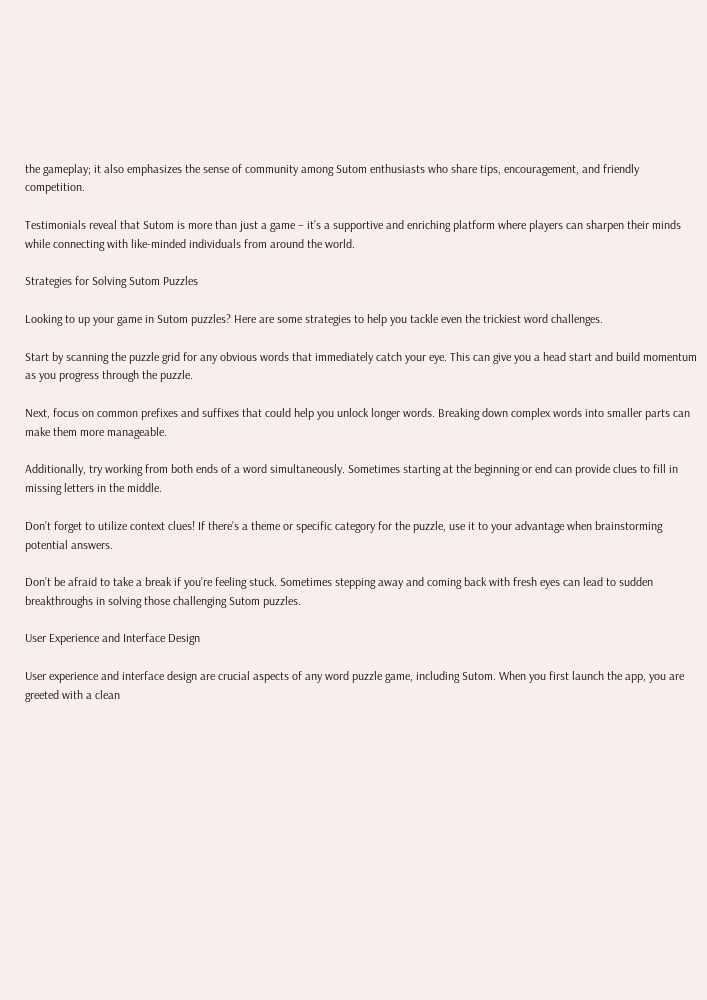the gameplay; it also emphasizes the sense of community among Sutom enthusiasts who share tips, encouragement, and friendly competition.

Testimonials reveal that Sutom is more than just a game – it’s a supportive and enriching platform where players can sharpen their minds while connecting with like-minded individuals from around the world.

Strategies for Solving Sutom Puzzles

Looking to up your game in Sutom puzzles? Here are some strategies to help you tackle even the trickiest word challenges.

Start by scanning the puzzle grid for any obvious words that immediately catch your eye. This can give you a head start and build momentum as you progress through the puzzle.

Next, focus on common prefixes and suffixes that could help you unlock longer words. Breaking down complex words into smaller parts can make them more manageable.

Additionally, try working from both ends of a word simultaneously. Sometimes starting at the beginning or end can provide clues to fill in missing letters in the middle.

Don’t forget to utilize context clues! If there’s a theme or specific category for the puzzle, use it to your advantage when brainstorming potential answers.

Don’t be afraid to take a break if you’re feeling stuck. Sometimes stepping away and coming back with fresh eyes can lead to sudden breakthroughs in solving those challenging Sutom puzzles.

User Experience and Interface Design

User experience and interface design are crucial aspects of any word puzzle game, including Sutom. When you first launch the app, you are greeted with a clean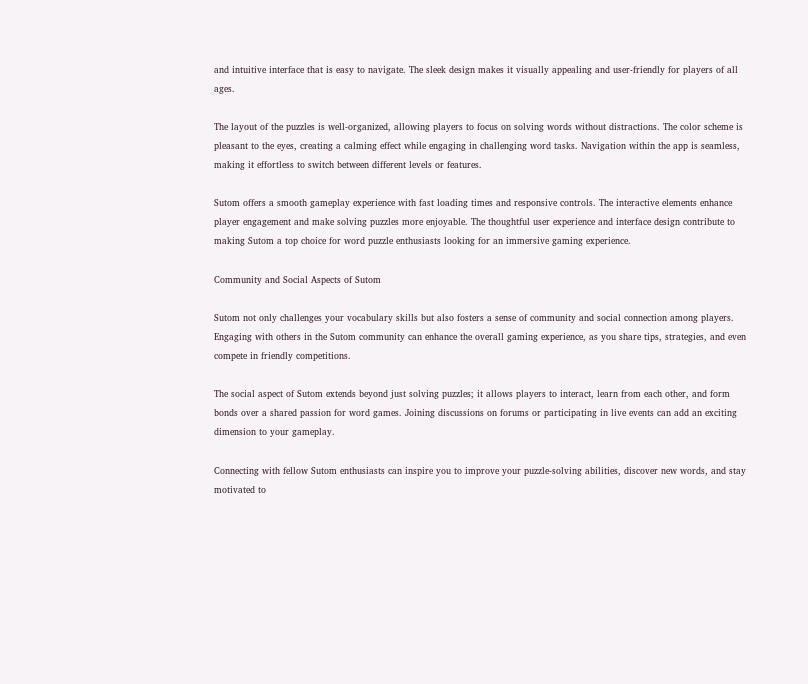and intuitive interface that is easy to navigate. The sleek design makes it visually appealing and user-friendly for players of all ages.

The layout of the puzzles is well-organized, allowing players to focus on solving words without distractions. The color scheme is pleasant to the eyes, creating a calming effect while engaging in challenging word tasks. Navigation within the app is seamless, making it effortless to switch between different levels or features.

Sutom offers a smooth gameplay experience with fast loading times and responsive controls. The interactive elements enhance player engagement and make solving puzzles more enjoyable. The thoughtful user experience and interface design contribute to making Sutom a top choice for word puzzle enthusiasts looking for an immersive gaming experience.

Community and Social Aspects of Sutom

Sutom not only challenges your vocabulary skills but also fosters a sense of community and social connection among players. Engaging with others in the Sutom community can enhance the overall gaming experience, as you share tips, strategies, and even compete in friendly competitions.

The social aspect of Sutom extends beyond just solving puzzles; it allows players to interact, learn from each other, and form bonds over a shared passion for word games. Joining discussions on forums or participating in live events can add an exciting dimension to your gameplay.

Connecting with fellow Sutom enthusiasts can inspire you to improve your puzzle-solving abilities, discover new words, and stay motivated to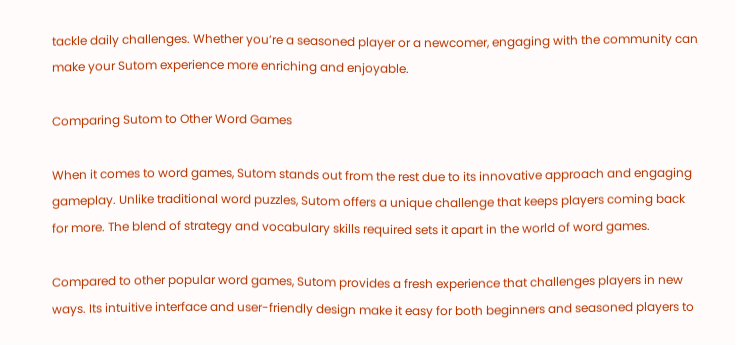tackle daily challenges. Whether you’re a seasoned player or a newcomer, engaging with the community can make your Sutom experience more enriching and enjoyable.

Comparing Sutom to Other Word Games

When it comes to word games, Sutom stands out from the rest due to its innovative approach and engaging gameplay. Unlike traditional word puzzles, Sutom offers a unique challenge that keeps players coming back for more. The blend of strategy and vocabulary skills required sets it apart in the world of word games.

Compared to other popular word games, Sutom provides a fresh experience that challenges players in new ways. Its intuitive interface and user-friendly design make it easy for both beginners and seasoned players to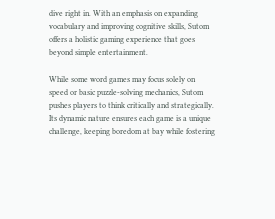dive right in. With an emphasis on expanding vocabulary and improving cognitive skills, Sutom offers a holistic gaming experience that goes beyond simple entertainment.

While some word games may focus solely on speed or basic puzzle-solving mechanics, Sutom pushes players to think critically and strategically. Its dynamic nature ensures each game is a unique challenge, keeping boredom at bay while fostering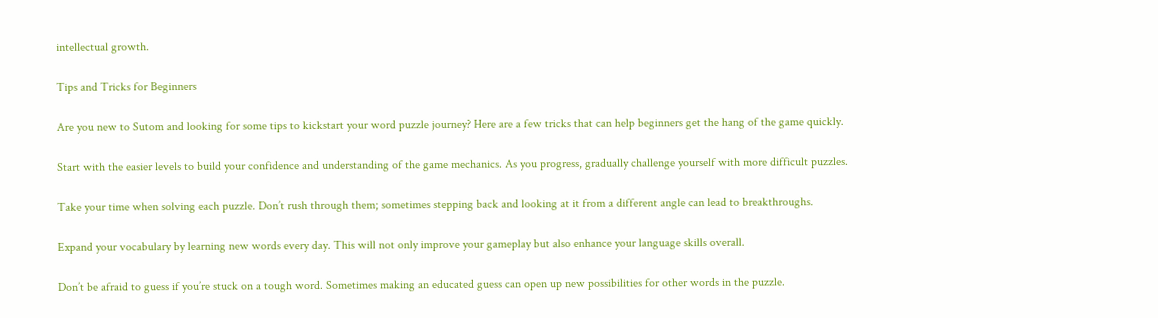intellectual growth.

Tips and Tricks for Beginners

Are you new to Sutom and looking for some tips to kickstart your word puzzle journey? Here are a few tricks that can help beginners get the hang of the game quickly.

Start with the easier levels to build your confidence and understanding of the game mechanics. As you progress, gradually challenge yourself with more difficult puzzles.

Take your time when solving each puzzle. Don’t rush through them; sometimes stepping back and looking at it from a different angle can lead to breakthroughs.

Expand your vocabulary by learning new words every day. This will not only improve your gameplay but also enhance your language skills overall.

Don’t be afraid to guess if you’re stuck on a tough word. Sometimes making an educated guess can open up new possibilities for other words in the puzzle.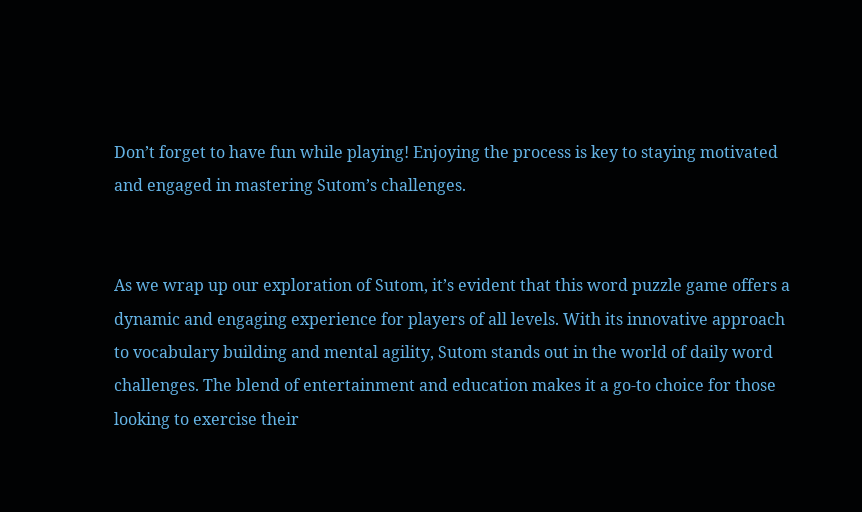Don’t forget to have fun while playing! Enjoying the process is key to staying motivated and engaged in mastering Sutom’s challenges.


As we wrap up our exploration of Sutom, it’s evident that this word puzzle game offers a dynamic and engaging experience for players of all levels. With its innovative approach to vocabulary building and mental agility, Sutom stands out in the world of daily word challenges. The blend of entertainment and education makes it a go-to choice for those looking to exercise their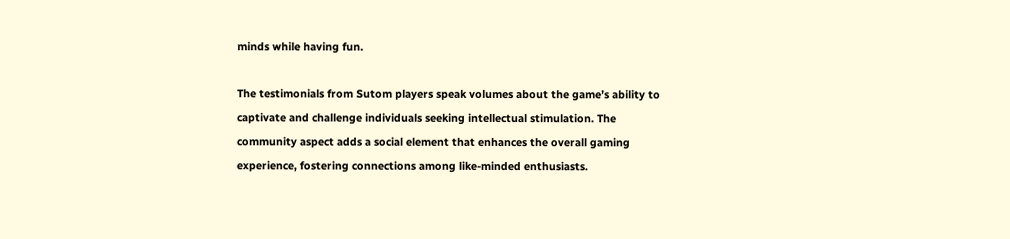minds while having fun.

The testimonials from Sutom players speak volumes about the game’s ability to captivate and challenge individuals seeking intellectual stimulation. The community aspect adds a social element that enhances the overall gaming experience, fostering connections among like-minded enthusiasts.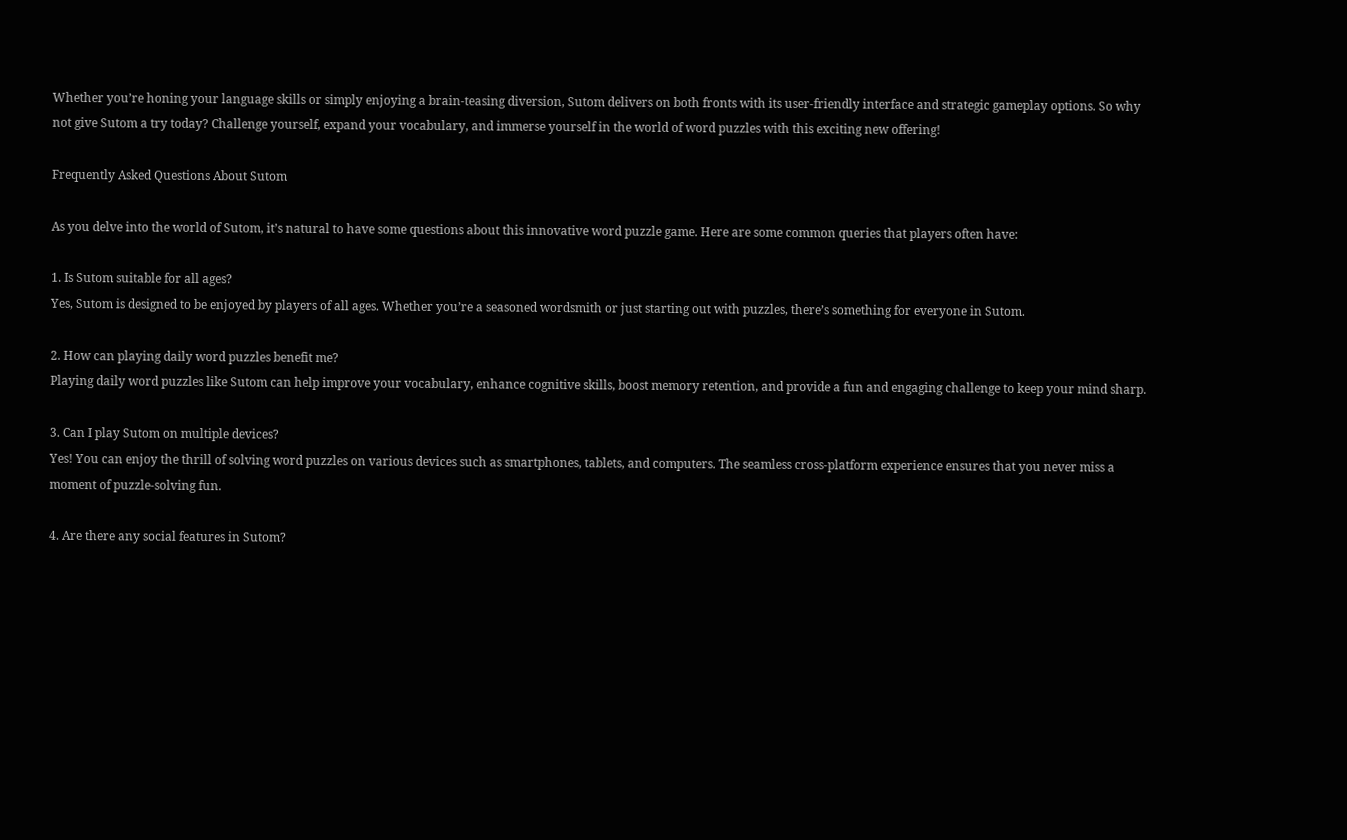Whether you’re honing your language skills or simply enjoying a brain-teasing diversion, Sutom delivers on both fronts with its user-friendly interface and strategic gameplay options. So why not give Sutom a try today? Challenge yourself, expand your vocabulary, and immerse yourself in the world of word puzzles with this exciting new offering!

Frequently Asked Questions About Sutom

As you delve into the world of Sutom, it’s natural to have some questions about this innovative word puzzle game. Here are some common queries that players often have:

1. Is Sutom suitable for all ages?
Yes, Sutom is designed to be enjoyed by players of all ages. Whether you’re a seasoned wordsmith or just starting out with puzzles, there’s something for everyone in Sutom.

2. How can playing daily word puzzles benefit me?
Playing daily word puzzles like Sutom can help improve your vocabulary, enhance cognitive skills, boost memory retention, and provide a fun and engaging challenge to keep your mind sharp.

3. Can I play Sutom on multiple devices?
Yes! You can enjoy the thrill of solving word puzzles on various devices such as smartphones, tablets, and computers. The seamless cross-platform experience ensures that you never miss a moment of puzzle-solving fun.

4. Are there any social features in Sutom?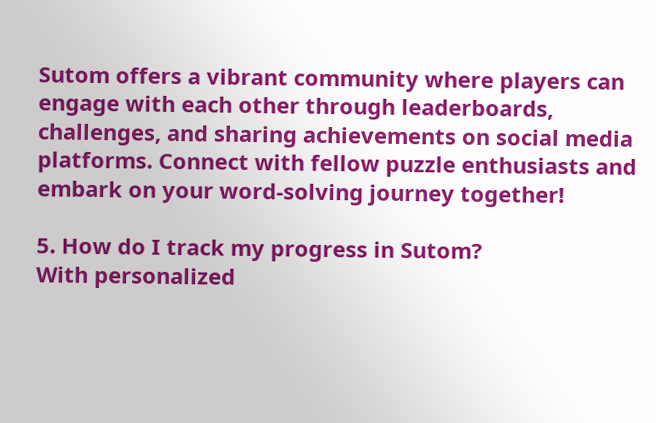Sutom offers a vibrant community where players can engage with each other through leaderboards, challenges, and sharing achievements on social media platforms. Connect with fellow puzzle enthusiasts and embark on your word-solving journey together!

5. How do I track my progress in Sutom?
With personalized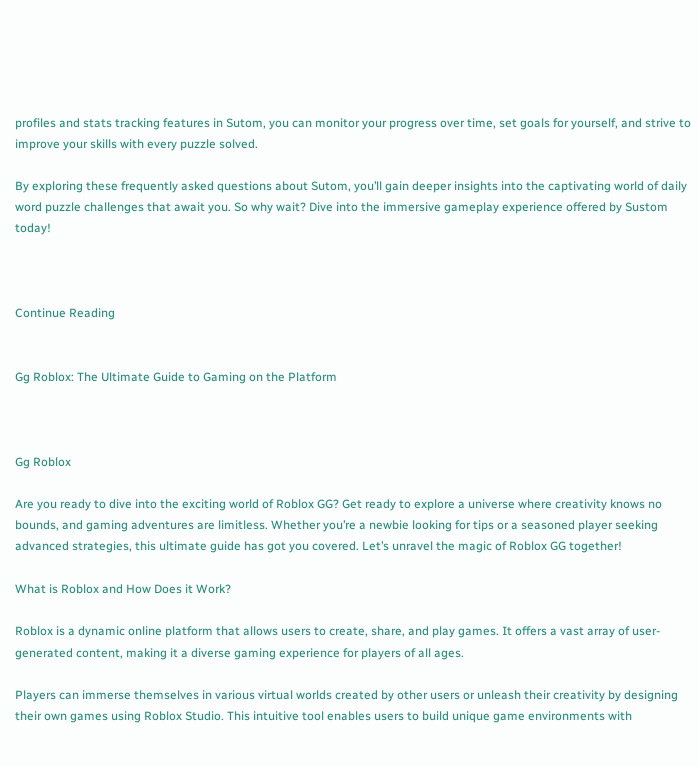profiles and stats tracking features in Sutom, you can monitor your progress over time, set goals for yourself, and strive to improve your skills with every puzzle solved.

By exploring these frequently asked questions about Sutom, you’ll gain deeper insights into the captivating world of daily word puzzle challenges that await you. So why wait? Dive into the immersive gameplay experience offered by Sustom today!



Continue Reading


Gg Roblox: The Ultimate Guide to Gaming on the Platform



Gg Roblox

Are you ready to dive into the exciting world of Roblox GG? Get ready to explore a universe where creativity knows no bounds, and gaming adventures are limitless. Whether you’re a newbie looking for tips or a seasoned player seeking advanced strategies, this ultimate guide has got you covered. Let’s unravel the magic of Roblox GG together!

What is Roblox and How Does it Work?

Roblox is a dynamic online platform that allows users to create, share, and play games. It offers a vast array of user-generated content, making it a diverse gaming experience for players of all ages.

Players can immerse themselves in various virtual worlds created by other users or unleash their creativity by designing their own games using Roblox Studio. This intuitive tool enables users to build unique game environments with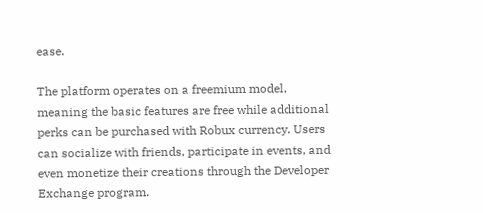ease.

The platform operates on a freemium model, meaning the basic features are free while additional perks can be purchased with Robux currency. Users can socialize with friends, participate in events, and even monetize their creations through the Developer Exchange program.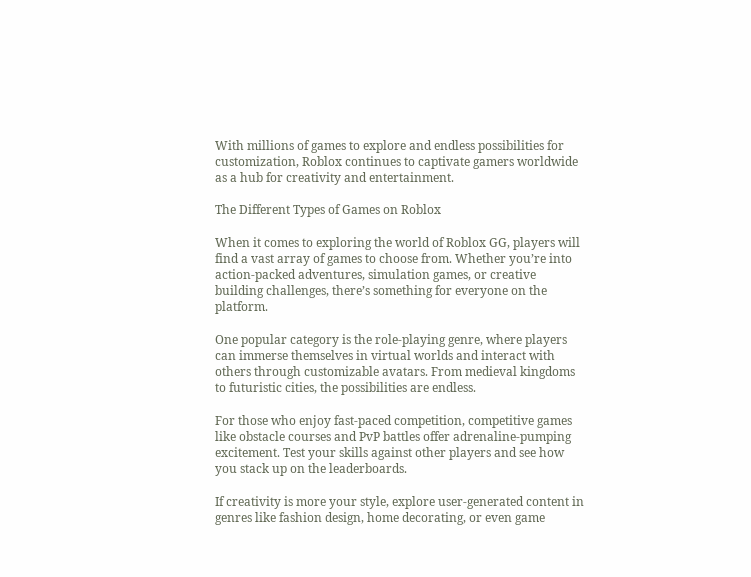With millions of games to explore and endless possibilities for customization, Roblox continues to captivate gamers worldwide as a hub for creativity and entertainment.

The Different Types of Games on Roblox

When it comes to exploring the world of Roblox GG, players will find a vast array of games to choose from. Whether you’re into action-packed adventures, simulation games, or creative building challenges, there’s something for everyone on the platform.

One popular category is the role-playing genre, where players can immerse themselves in virtual worlds and interact with others through customizable avatars. From medieval kingdoms to futuristic cities, the possibilities are endless.

For those who enjoy fast-paced competition, competitive games like obstacle courses and PvP battles offer adrenaline-pumping excitement. Test your skills against other players and see how you stack up on the leaderboards.

If creativity is more your style, explore user-generated content in genres like fashion design, home decorating, or even game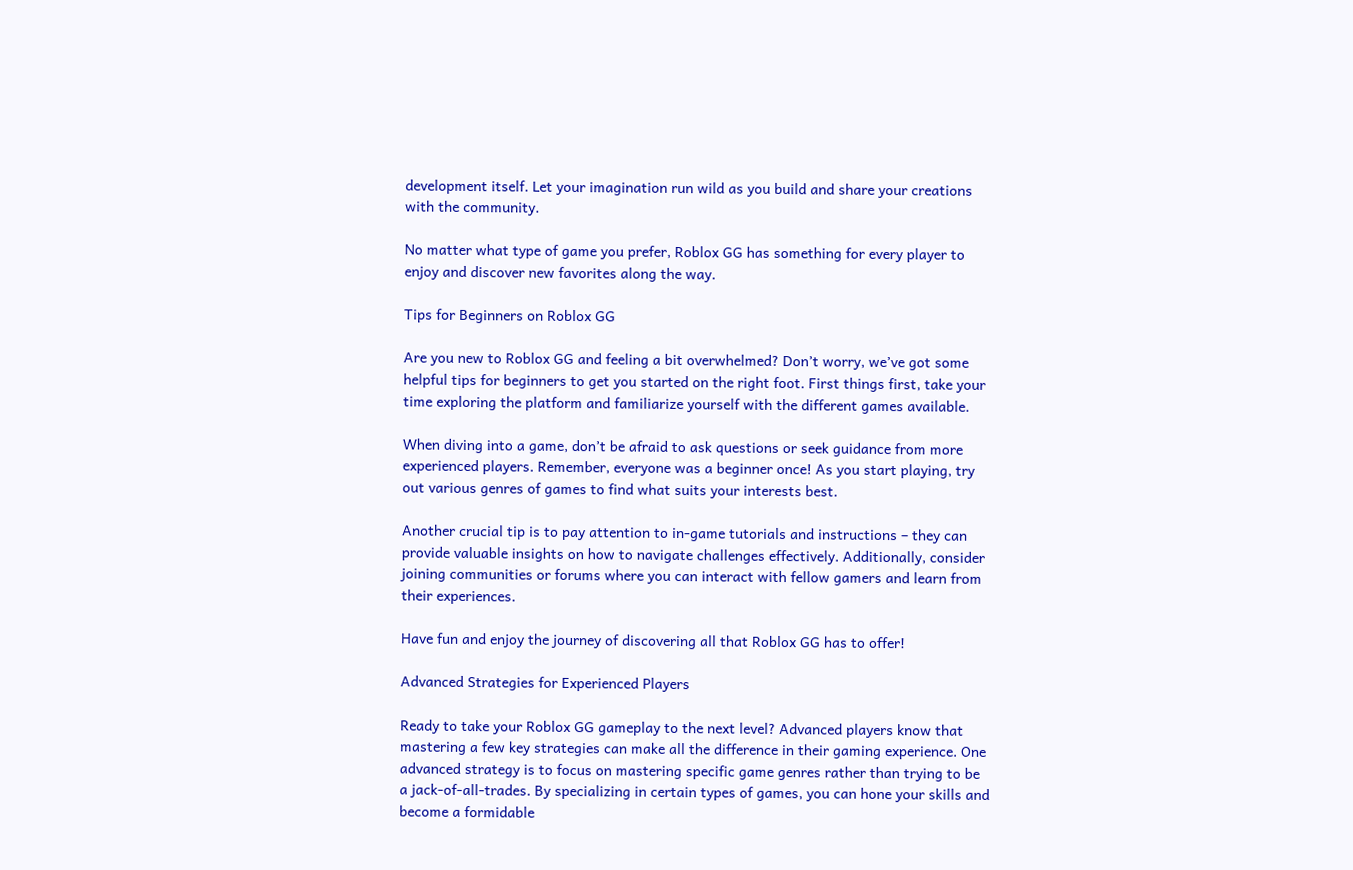development itself. Let your imagination run wild as you build and share your creations with the community.

No matter what type of game you prefer, Roblox GG has something for every player to enjoy and discover new favorites along the way.

Tips for Beginners on Roblox GG

Are you new to Roblox GG and feeling a bit overwhelmed? Don’t worry, we’ve got some helpful tips for beginners to get you started on the right foot. First things first, take your time exploring the platform and familiarize yourself with the different games available.

When diving into a game, don’t be afraid to ask questions or seek guidance from more experienced players. Remember, everyone was a beginner once! As you start playing, try out various genres of games to find what suits your interests best.

Another crucial tip is to pay attention to in-game tutorials and instructions – they can provide valuable insights on how to navigate challenges effectively. Additionally, consider joining communities or forums where you can interact with fellow gamers and learn from their experiences.

Have fun and enjoy the journey of discovering all that Roblox GG has to offer!

Advanced Strategies for Experienced Players

Ready to take your Roblox GG gameplay to the next level? Advanced players know that mastering a few key strategies can make all the difference in their gaming experience. One advanced strategy is to focus on mastering specific game genres rather than trying to be a jack-of-all-trades. By specializing in certain types of games, you can hone your skills and become a formidable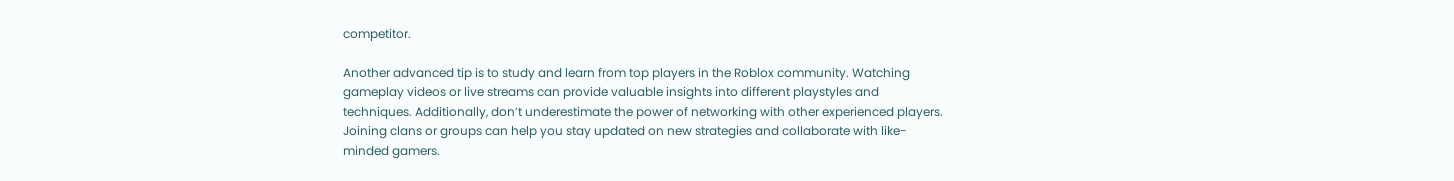competitor.

Another advanced tip is to study and learn from top players in the Roblox community. Watching gameplay videos or live streams can provide valuable insights into different playstyles and techniques. Additionally, don’t underestimate the power of networking with other experienced players. Joining clans or groups can help you stay updated on new strategies and collaborate with like-minded gamers.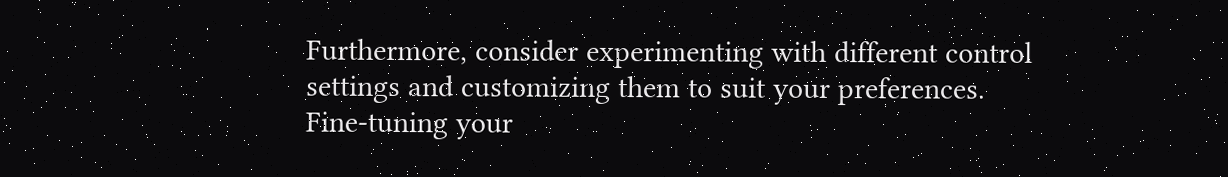Furthermore, consider experimenting with different control settings and customizing them to suit your preferences. Fine-tuning your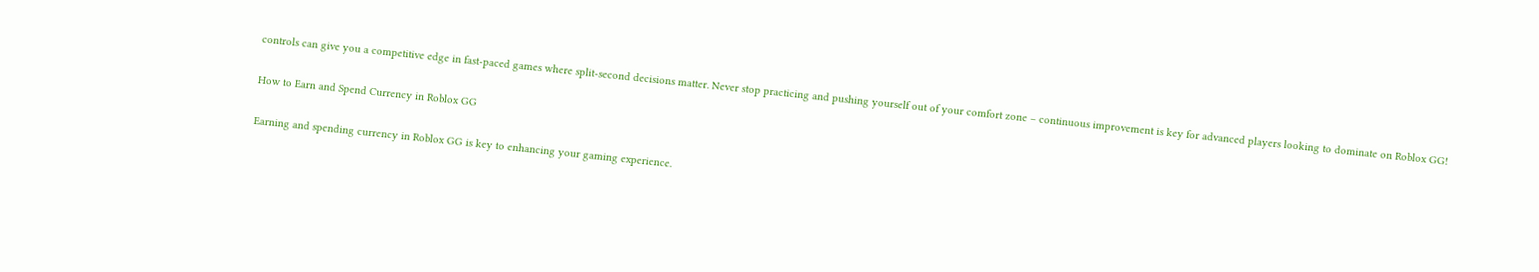controls can give you a competitive edge in fast-paced games where split-second decisions matter. Never stop practicing and pushing yourself out of your comfort zone – continuous improvement is key for advanced players looking to dominate on Roblox GG!

How to Earn and Spend Currency in Roblox GG

Earning and spending currency in Roblox GG is key to enhancing your gaming experience.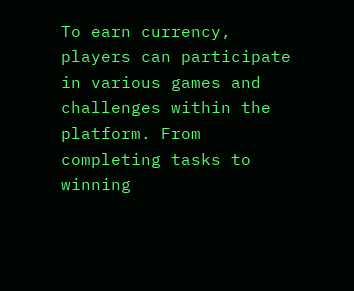To earn currency, players can participate in various games and challenges within the platform. From completing tasks to winning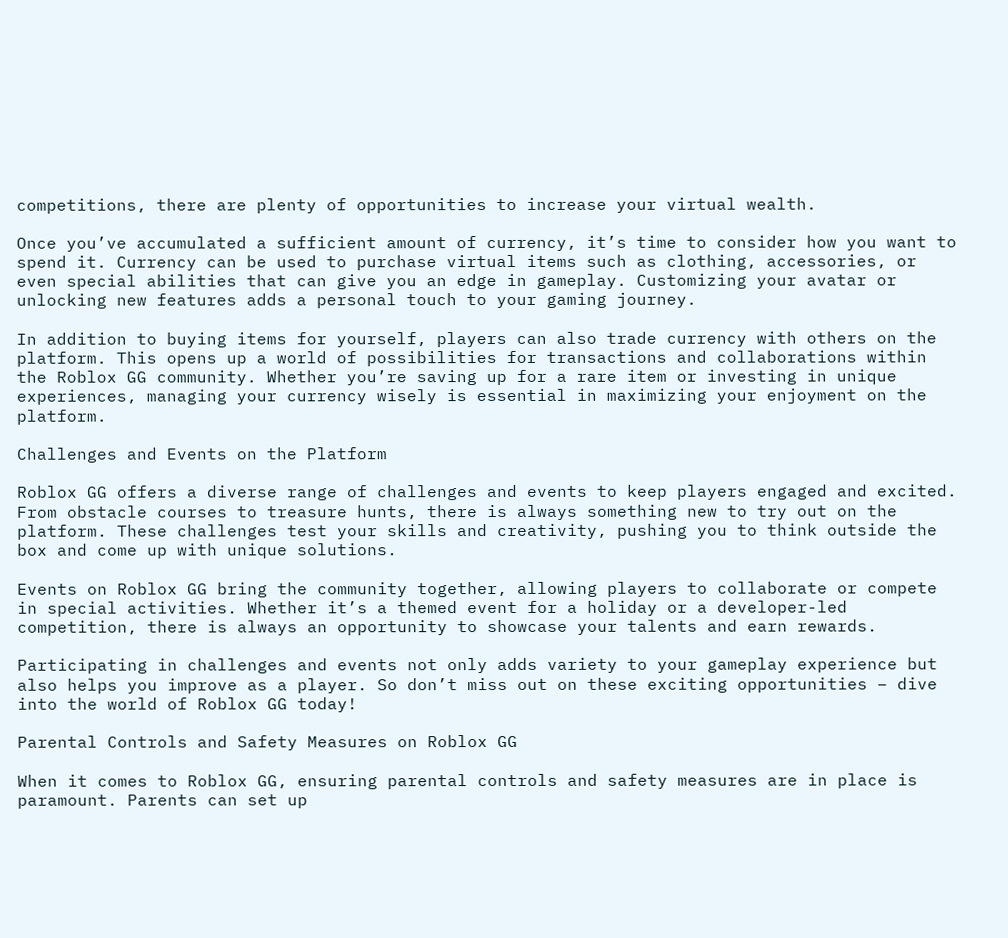competitions, there are plenty of opportunities to increase your virtual wealth.

Once you’ve accumulated a sufficient amount of currency, it’s time to consider how you want to spend it. Currency can be used to purchase virtual items such as clothing, accessories, or even special abilities that can give you an edge in gameplay. Customizing your avatar or unlocking new features adds a personal touch to your gaming journey.

In addition to buying items for yourself, players can also trade currency with others on the platform. This opens up a world of possibilities for transactions and collaborations within the Roblox GG community. Whether you’re saving up for a rare item or investing in unique experiences, managing your currency wisely is essential in maximizing your enjoyment on the platform.

Challenges and Events on the Platform

Roblox GG offers a diverse range of challenges and events to keep players engaged and excited. From obstacle courses to treasure hunts, there is always something new to try out on the platform. These challenges test your skills and creativity, pushing you to think outside the box and come up with unique solutions.

Events on Roblox GG bring the community together, allowing players to collaborate or compete in special activities. Whether it’s a themed event for a holiday or a developer-led competition, there is always an opportunity to showcase your talents and earn rewards.

Participating in challenges and events not only adds variety to your gameplay experience but also helps you improve as a player. So don’t miss out on these exciting opportunities – dive into the world of Roblox GG today!

Parental Controls and Safety Measures on Roblox GG

When it comes to Roblox GG, ensuring parental controls and safety measures are in place is paramount. Parents can set up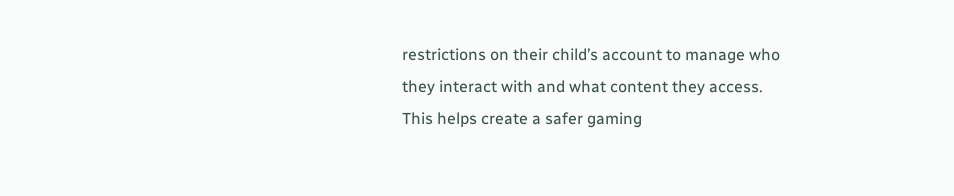restrictions on their child’s account to manage who they interact with and what content they access. This helps create a safer gaming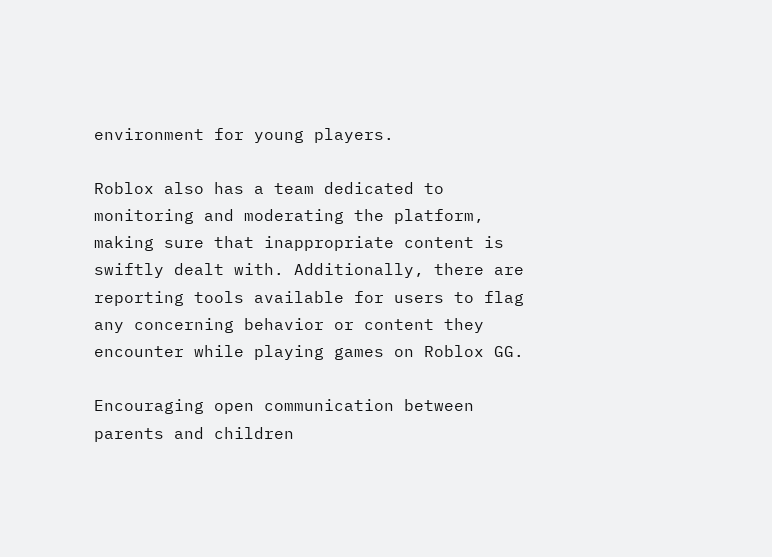environment for young players.

Roblox also has a team dedicated to monitoring and moderating the platform, making sure that inappropriate content is swiftly dealt with. Additionally, there are reporting tools available for users to flag any concerning behavior or content they encounter while playing games on Roblox GG.

Encouraging open communication between parents and children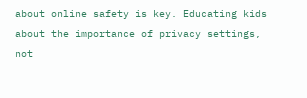about online safety is key. Educating kids about the importance of privacy settings, not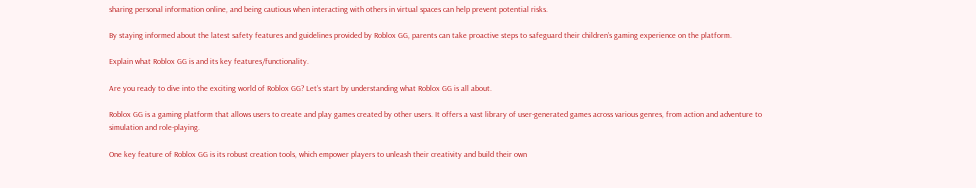sharing personal information online, and being cautious when interacting with others in virtual spaces can help prevent potential risks.

By staying informed about the latest safety features and guidelines provided by Roblox GG, parents can take proactive steps to safeguard their children’s gaming experience on the platform.

Explain what Roblox GG is and its key features/functionality.

Are you ready to dive into the exciting world of Roblox GG? Let’s start by understanding what Roblox GG is all about.

Roblox GG is a gaming platform that allows users to create and play games created by other users. It offers a vast library of user-generated games across various genres, from action and adventure to simulation and role-playing.

One key feature of Roblox GG is its robust creation tools, which empower players to unleash their creativity and build their own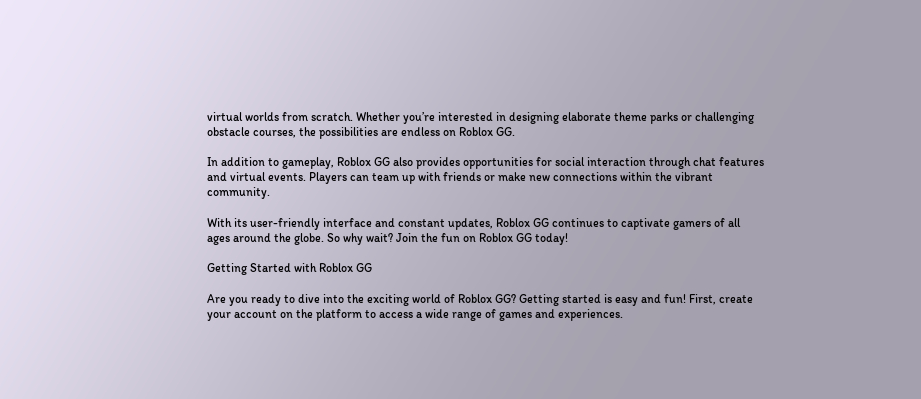virtual worlds from scratch. Whether you’re interested in designing elaborate theme parks or challenging obstacle courses, the possibilities are endless on Roblox GG.

In addition to gameplay, Roblox GG also provides opportunities for social interaction through chat features and virtual events. Players can team up with friends or make new connections within the vibrant community.

With its user-friendly interface and constant updates, Roblox GG continues to captivate gamers of all ages around the globe. So why wait? Join the fun on Roblox GG today!

Getting Started with Roblox GG

Are you ready to dive into the exciting world of Roblox GG? Getting started is easy and fun! First, create your account on the platform to access a wide range of games and experiences.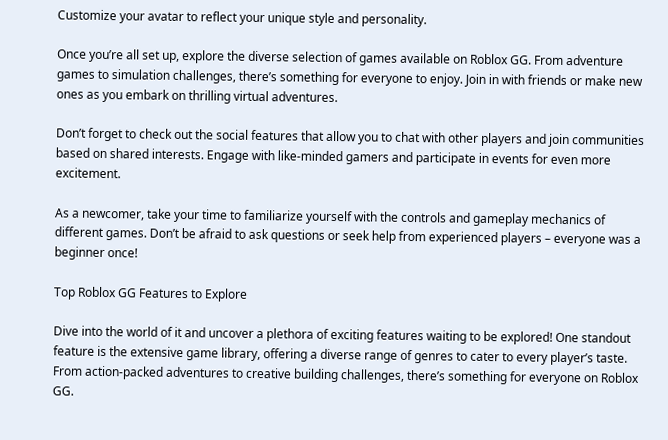Customize your avatar to reflect your unique style and personality.

Once you’re all set up, explore the diverse selection of games available on Roblox GG. From adventure games to simulation challenges, there’s something for everyone to enjoy. Join in with friends or make new ones as you embark on thrilling virtual adventures.

Don’t forget to check out the social features that allow you to chat with other players and join communities based on shared interests. Engage with like-minded gamers and participate in events for even more excitement.

As a newcomer, take your time to familiarize yourself with the controls and gameplay mechanics of different games. Don’t be afraid to ask questions or seek help from experienced players – everyone was a beginner once!

Top Roblox GG Features to Explore

Dive into the world of it and uncover a plethora of exciting features waiting to be explored! One standout feature is the extensive game library, offering a diverse range of genres to cater to every player’s taste. From action-packed adventures to creative building challenges, there’s something for everyone on Roblox GG.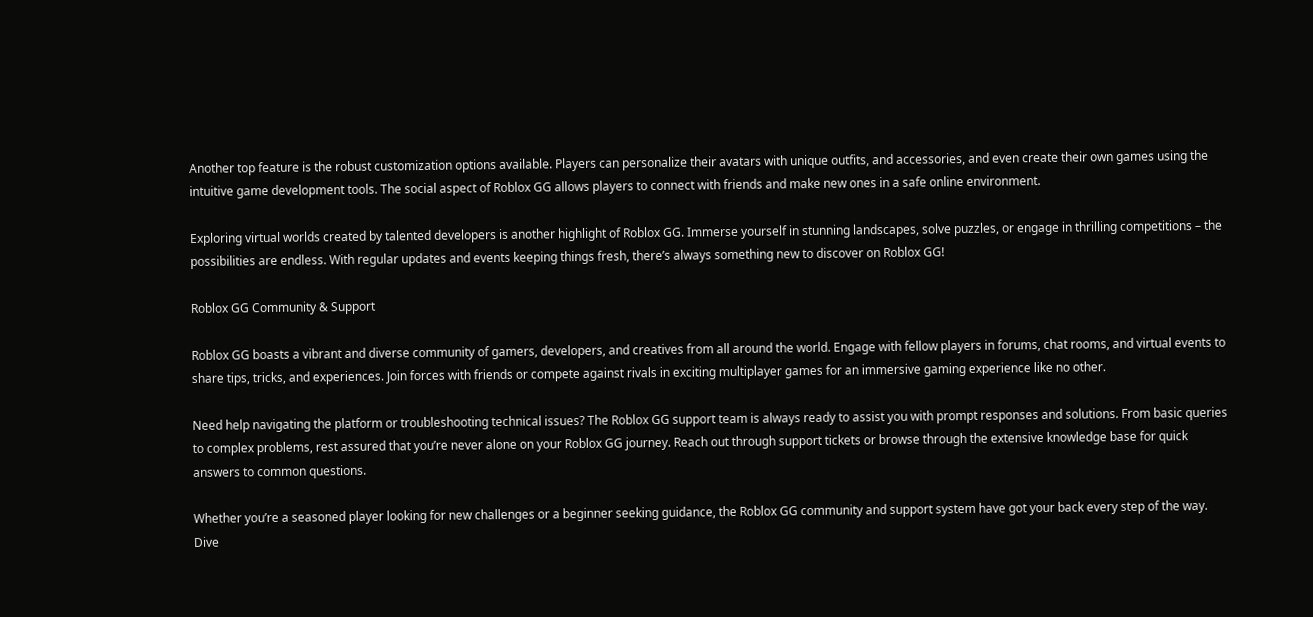Another top feature is the robust customization options available. Players can personalize their avatars with unique outfits, and accessories, and even create their own games using the intuitive game development tools. The social aspect of Roblox GG allows players to connect with friends and make new ones in a safe online environment.

Exploring virtual worlds created by talented developers is another highlight of Roblox GG. Immerse yourself in stunning landscapes, solve puzzles, or engage in thrilling competitions – the possibilities are endless. With regular updates and events keeping things fresh, there’s always something new to discover on Roblox GG!

Roblox GG Community & Support

Roblox GG boasts a vibrant and diverse community of gamers, developers, and creatives from all around the world. Engage with fellow players in forums, chat rooms, and virtual events to share tips, tricks, and experiences. Join forces with friends or compete against rivals in exciting multiplayer games for an immersive gaming experience like no other.

Need help navigating the platform or troubleshooting technical issues? The Roblox GG support team is always ready to assist you with prompt responses and solutions. From basic queries to complex problems, rest assured that you’re never alone on your Roblox GG journey. Reach out through support tickets or browse through the extensive knowledge base for quick answers to common questions.

Whether you’re a seasoned player looking for new challenges or a beginner seeking guidance, the Roblox GG community and support system have got your back every step of the way. Dive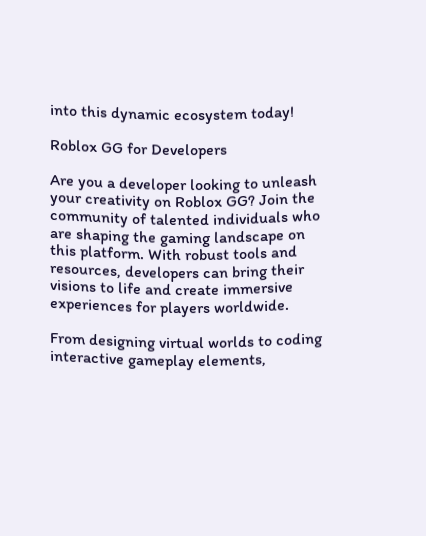into this dynamic ecosystem today!

Roblox GG for Developers

Are you a developer looking to unleash your creativity on Roblox GG? Join the community of talented individuals who are shaping the gaming landscape on this platform. With robust tools and resources, developers can bring their visions to life and create immersive experiences for players worldwide.

From designing virtual worlds to coding interactive gameplay elements,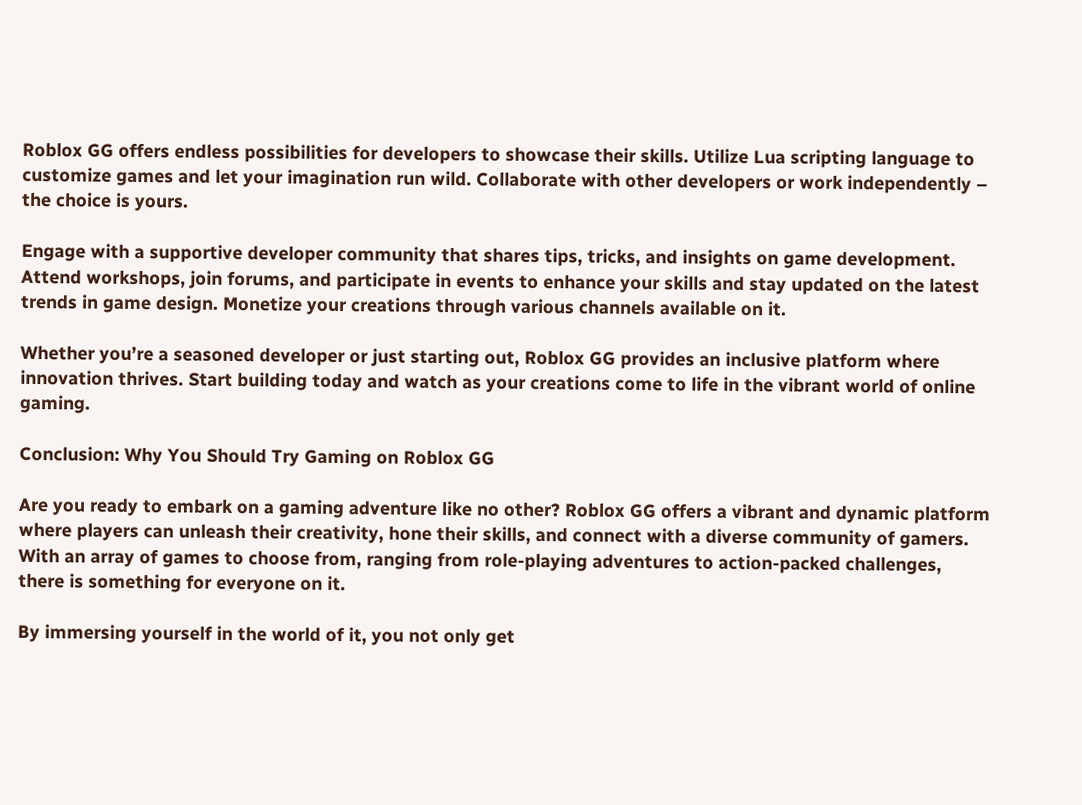Roblox GG offers endless possibilities for developers to showcase their skills. Utilize Lua scripting language to customize games and let your imagination run wild. Collaborate with other developers or work independently – the choice is yours.

Engage with a supportive developer community that shares tips, tricks, and insights on game development. Attend workshops, join forums, and participate in events to enhance your skills and stay updated on the latest trends in game design. Monetize your creations through various channels available on it.

Whether you’re a seasoned developer or just starting out, Roblox GG provides an inclusive platform where innovation thrives. Start building today and watch as your creations come to life in the vibrant world of online gaming.

Conclusion: Why You Should Try Gaming on Roblox GG

Are you ready to embark on a gaming adventure like no other? Roblox GG offers a vibrant and dynamic platform where players can unleash their creativity, hone their skills, and connect with a diverse community of gamers. With an array of games to choose from, ranging from role-playing adventures to action-packed challenges, there is something for everyone on it.

By immersing yourself in the world of it, you not only get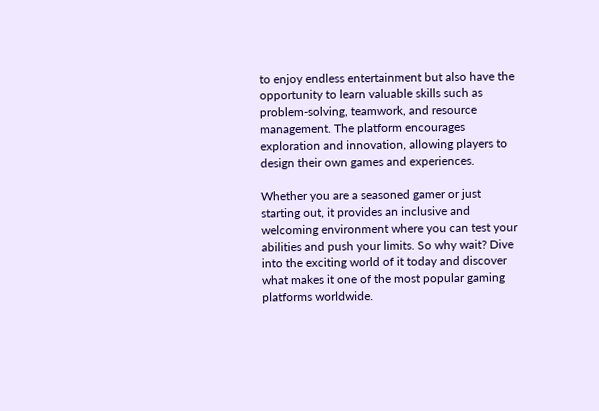to enjoy endless entertainment but also have the opportunity to learn valuable skills such as problem-solving, teamwork, and resource management. The platform encourages exploration and innovation, allowing players to design their own games and experiences.

Whether you are a seasoned gamer or just starting out, it provides an inclusive and welcoming environment where you can test your abilities and push your limits. So why wait? Dive into the exciting world of it today and discover what makes it one of the most popular gaming platforms worldwide.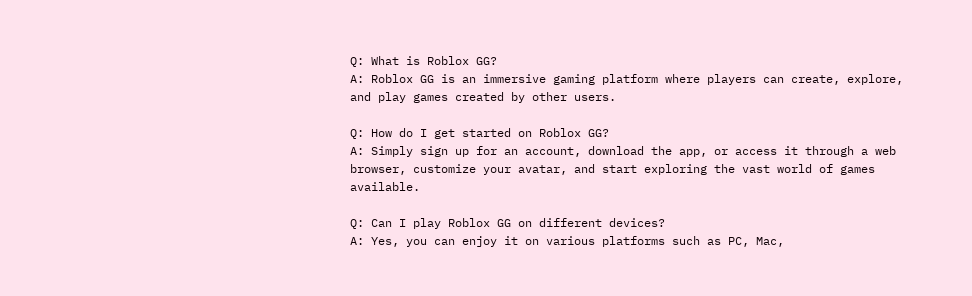Q: What is Roblox GG?
A: Roblox GG is an immersive gaming platform where players can create, explore, and play games created by other users.

Q: How do I get started on Roblox GG?
A: Simply sign up for an account, download the app, or access it through a web browser, customize your avatar, and start exploring the vast world of games available.

Q: Can I play Roblox GG on different devices?
A: Yes, you can enjoy it on various platforms such as PC, Mac,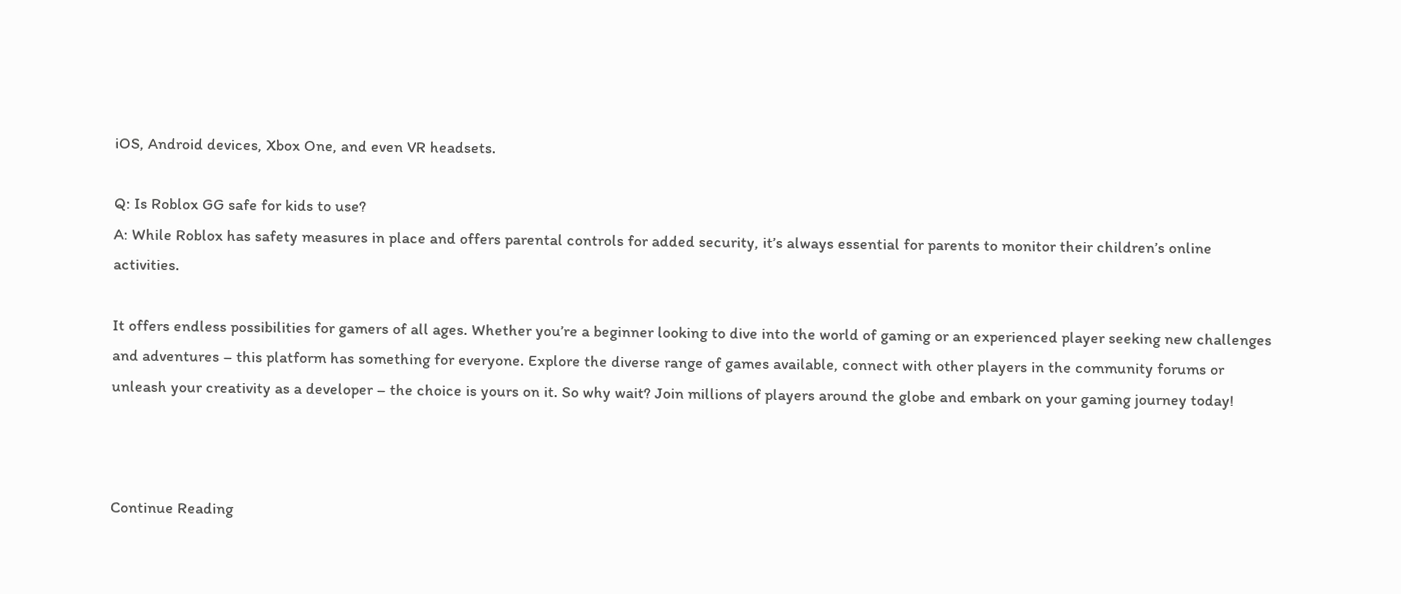iOS, Android devices, Xbox One, and even VR headsets.

Q: Is Roblox GG safe for kids to use?
A: While Roblox has safety measures in place and offers parental controls for added security, it’s always essential for parents to monitor their children’s online activities.

It offers endless possibilities for gamers of all ages. Whether you’re a beginner looking to dive into the world of gaming or an experienced player seeking new challenges and adventures – this platform has something for everyone. Explore the diverse range of games available, connect with other players in the community forums or unleash your creativity as a developer – the choice is yours on it. So why wait? Join millions of players around the globe and embark on your gaming journey today!



Continue Reading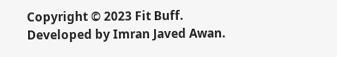Copyright © 2023 Fit Buff. Developed by Imran Javed Awan.